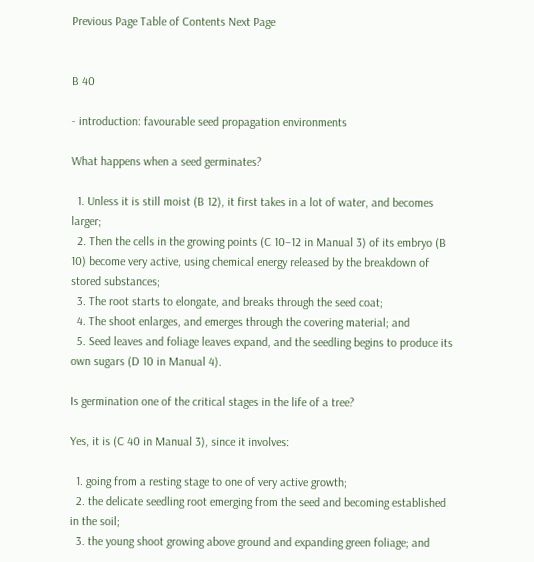Previous Page Table of Contents Next Page


B 40

- introduction: favourable seed propagation environments

What happens when a seed germinates?

  1. Unless it is still moist (B 12), it first takes in a lot of water, and becomes larger;
  2. Then the cells in the growing points (C 10–12 in Manual 3) of its embryo (B 10) become very active, using chemical energy released by the breakdown of stored substances;
  3. The root starts to elongate, and breaks through the seed coat;
  4. The shoot enlarges, and emerges through the covering material; and
  5. Seed leaves and foliage leaves expand, and the seedling begins to produce its own sugars (D 10 in Manual 4).

Is germination one of the critical stages in the life of a tree?

Yes, it is (C 40 in Manual 3), since it involves:

  1. going from a resting stage to one of very active growth;
  2. the delicate seedling root emerging from the seed and becoming established in the soil;
  3. the young shoot growing above ground and expanding green foliage; and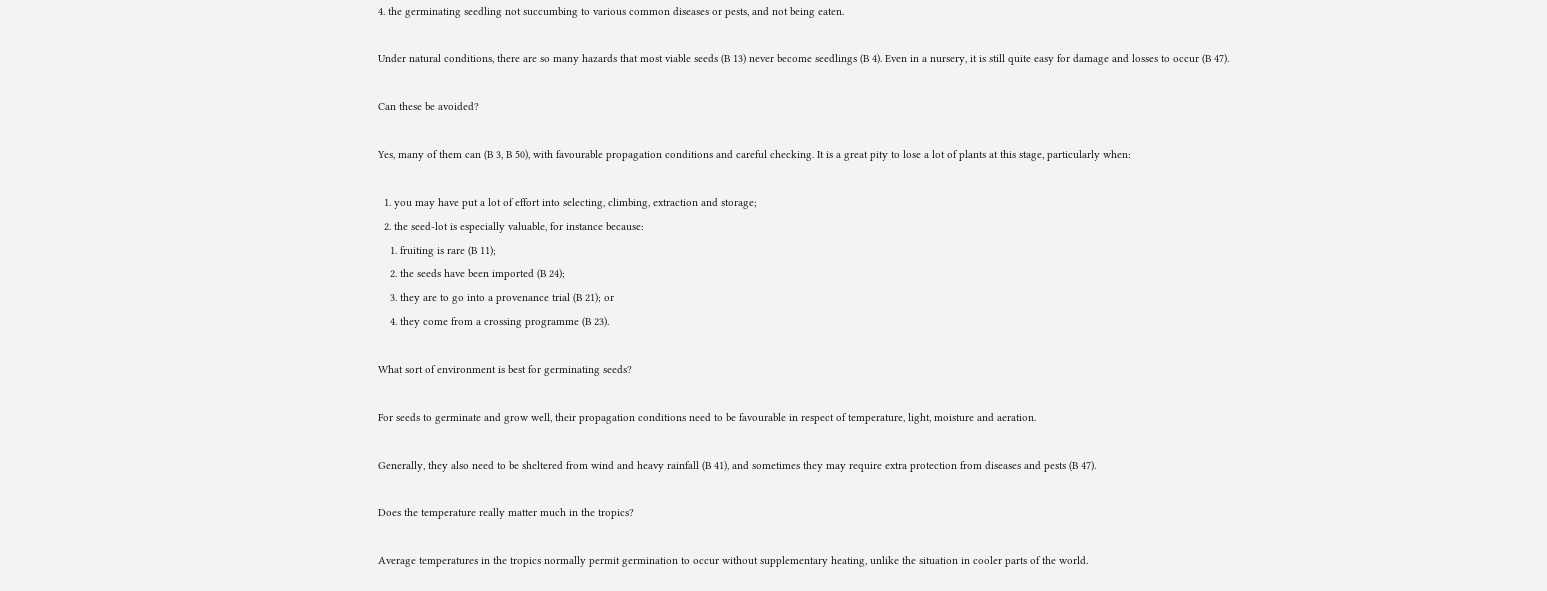4. the germinating seedling not succumbing to various common diseases or pests, and not being eaten.

Under natural conditions, there are so many hazards that most viable seeds (B 13) never become seedlings (B 4). Even in a nursery, it is still quite easy for damage and losses to occur (B 47).

Can these be avoided?

Yes, many of them can (B 3, B 50), with favourable propagation conditions and careful checking. It is a great pity to lose a lot of plants at this stage, particularly when:

  1. you may have put a lot of effort into selecting, climbing, extraction and storage;
  2. the seed-lot is especially valuable, for instance because:
    1. fruiting is rare (B 11);
    2. the seeds have been imported (B 24);
    3. they are to go into a provenance trial (B 21); or
    4. they come from a crossing programme (B 23).

What sort of environment is best for germinating seeds?

For seeds to germinate and grow well, their propagation conditions need to be favourable in respect of temperature, light, moisture and aeration.

Generally, they also need to be sheltered from wind and heavy rainfall (B 41), and sometimes they may require extra protection from diseases and pests (B 47).

Does the temperature really matter much in the tropics?

Average temperatures in the tropics normally permit germination to occur without supplementary heating, unlike the situation in cooler parts of the world.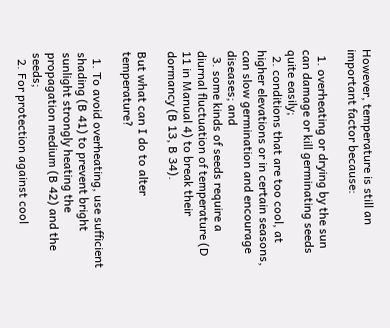However, temperature is still an important factor because:

  1. overheating or drying by the sun can damage or kill germinating seeds quite easily;
  2. conditions that are too cool, at higher elevations or in certain seasons, can slow germination and encourage diseases; and
  3. some kinds of seeds require a diurnal fluctuation of temperature (D 11 in Manual 4) to break their dormancy (B 13, B 34).

But what can I do to alter temperature?

  1. To avoid overheating, use sufficient shading (B 41) to prevent bright sunlight strongly heating the propagation medium (B 42) and the seeds;
  2. For protection against cool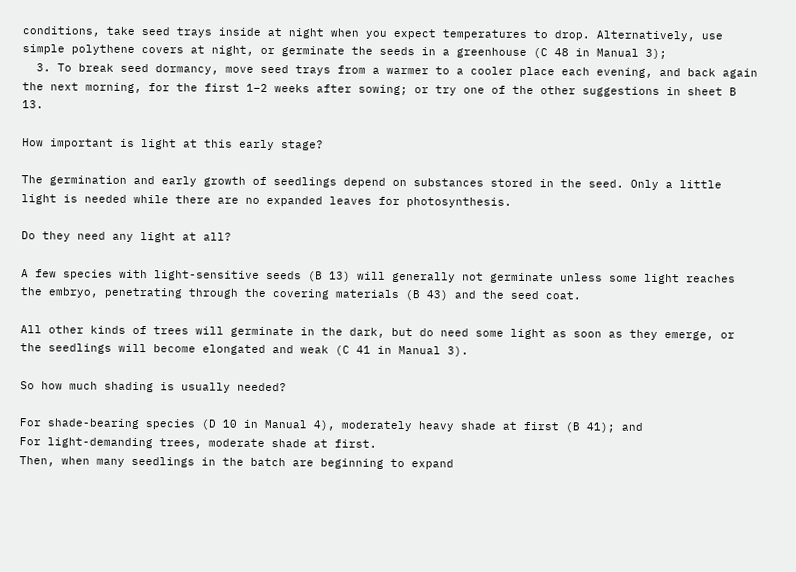conditions, take seed trays inside at night when you expect temperatures to drop. Alternatively, use simple polythene covers at night, or germinate the seeds in a greenhouse (C 48 in Manual 3);
  3. To break seed dormancy, move seed trays from a warmer to a cooler place each evening, and back again the next morning, for the first 1–2 weeks after sowing; or try one of the other suggestions in sheet B 13.

How important is light at this early stage?

The germination and early growth of seedlings depend on substances stored in the seed. Only a little light is needed while there are no expanded leaves for photosynthesis.

Do they need any light at all?

A few species with light-sensitive seeds (B 13) will generally not germinate unless some light reaches the embryo, penetrating through the covering materials (B 43) and the seed coat.

All other kinds of trees will germinate in the dark, but do need some light as soon as they emerge, or the seedlings will become elongated and weak (C 41 in Manual 3).

So how much shading is usually needed?

For shade-bearing species (D 10 in Manual 4), moderately heavy shade at first (B 41); and
For light-demanding trees, moderate shade at first.
Then, when many seedlings in the batch are beginning to expand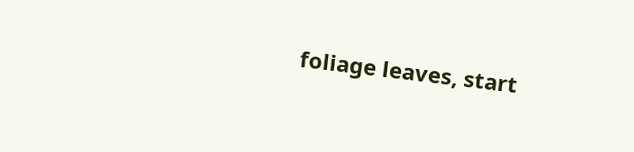foliage leaves, start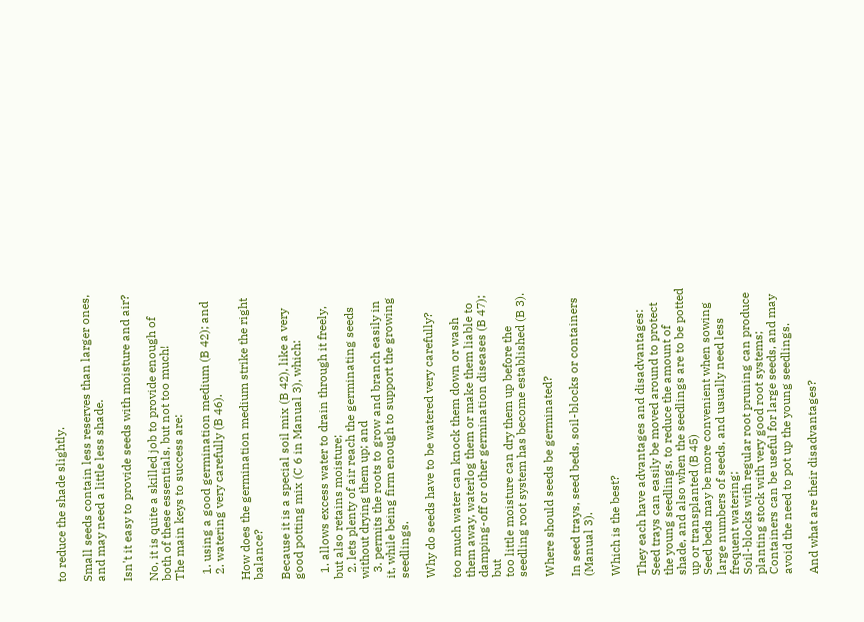to reduce the shade slightly.

Small seeds contain less reserves than larger ones, and may need a little less shade.

Isn't it easy to provide seeds with moisture and air?

No, it is quite a skilled job to provide enough of both of these essentials, but not too much!
The main keys to success are:

  1. using a good germination medium (B 42); and
  2. watering very carefully (B 46).

How does the germination medium strike the right balance?

Because it is a special soil mix (B 42), like a very good potting mix (C 6 in Manual 3), which:

  1. allows excess water to drain through it freely, but also retains moisture;
  2. lets plenty of air reach the germinating seeds without drying them up; and
  3. permits the roots to grow and branch easily in it, while being firm enough to support the growing seedlings.

Why do seeds have to be watered very carefully?

too much water can knock them down or wash them away, waterlog them or make them liable to damping-off or other germination diseases (B 47); but
too little moisture can dry them up before the seedling root system has become established (B 3).

Where should seeds be germinated?

In seed trays, seed beds, soil-blocks or containers (Manual 3).

Which is the best?

They each have advantages and disadvantages:
Seed trays can easily be moved around to protect the young seedlings, to reduce the amount of shade, and also when the seedlings are to be potted up or transplanted (B 45)
Seed beds may be more convenient when sowing large numbers of seeds, and usually need less frequent watering;
Soil-blocks with regular root pruning can produce planting stock with very good root systems;
Containers can be useful for large seeds, and may avoid the need to pot up the young seedlings.

And what are their disadvantages?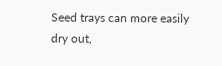Seed trays can more easily dry out,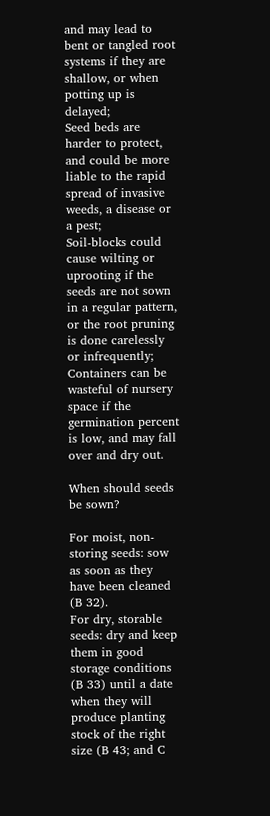and may lead to bent or tangled root systems if they are shallow, or when potting up is delayed;
Seed beds are harder to protect, and could be more liable to the rapid spread of invasive weeds, a disease or a pest;
Soil-blocks could cause wilting or uprooting if the seeds are not sown in a regular pattern, or the root pruning is done carelessly or infrequently;
Containers can be wasteful of nursery space if the germination percent is low, and may fall over and dry out.

When should seeds be sown?

For moist, non-storing seeds: sow as soon as they have been cleaned (B 32).
For dry, storable seeds: dry and keep them in good storage conditions (B 33) until a date when they will produce planting stock of the right size (B 43; and C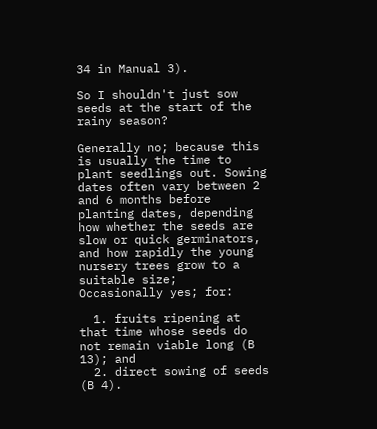34 in Manual 3).

So I shouldn't just sow seeds at the start of the rainy season?

Generally no; because this is usually the time to plant seedlings out. Sowing dates often vary between 2 and 6 months before planting dates, depending how whether the seeds are slow or quick germinators, and how rapidly the young nursery trees grow to a suitable size;
Occasionally yes; for:

  1. fruits ripening at that time whose seeds do not remain viable long (B 13); and
  2. direct sowing of seeds (B 4).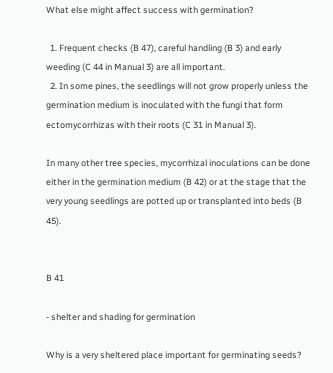What else might affect success with germination?

  1. Frequent checks (B 47), careful handling (B 3) and early weeding (C 44 in Manual 3) are all important.
  2. In some pines, the seedlings will not grow properly unless the germination medium is inoculated with the fungi that form ectomycorrhizas with their roots (C 31 in Manual 3).

In many other tree species, mycorrhizal inoculations can be done either in the germination medium (B 42) or at the stage that the very young seedlings are potted up or transplanted into beds (B 45).


B 41

- shelter and shading for germination

Why is a very sheltered place important for germinating seeds?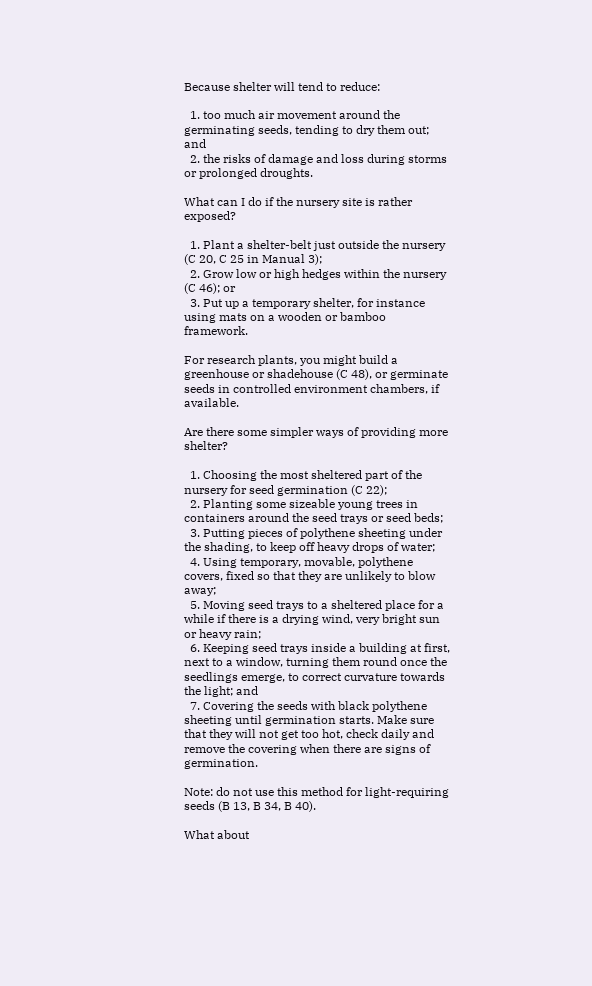Because shelter will tend to reduce:

  1. too much air movement around the germinating seeds, tending to dry them out; and
  2. the risks of damage and loss during storms or prolonged droughts.

What can I do if the nursery site is rather exposed?

  1. Plant a shelter-belt just outside the nursery (C 20, C 25 in Manual 3);
  2. Grow low or high hedges within the nursery (C 46); or
  3. Put up a temporary shelter, for instance using mats on a wooden or bamboo framework.

For research plants, you might build a greenhouse or shadehouse (C 48), or germinate seeds in controlled environment chambers, if available.

Are there some simpler ways of providing more shelter?

  1. Choosing the most sheltered part of the nursery for seed germination (C 22);
  2. Planting some sizeable young trees in containers around the seed trays or seed beds;
  3. Putting pieces of polythene sheeting under the shading, to keep off heavy drops of water;
  4. Using temporary, movable, polythene covers, fixed so that they are unlikely to blow away;
  5. Moving seed trays to a sheltered place for a while if there is a drying wind, very bright sun or heavy rain;
  6. Keeping seed trays inside a building at first, next to a window, turning them round once the seedlings emerge, to correct curvature towards the light; and
  7. Covering the seeds with black polythene sheeting until germination starts. Make sure that they will not get too hot, check daily and remove the covering when there are signs of germination.

Note: do not use this method for light-requiring seeds (B 13, B 34, B 40).

What about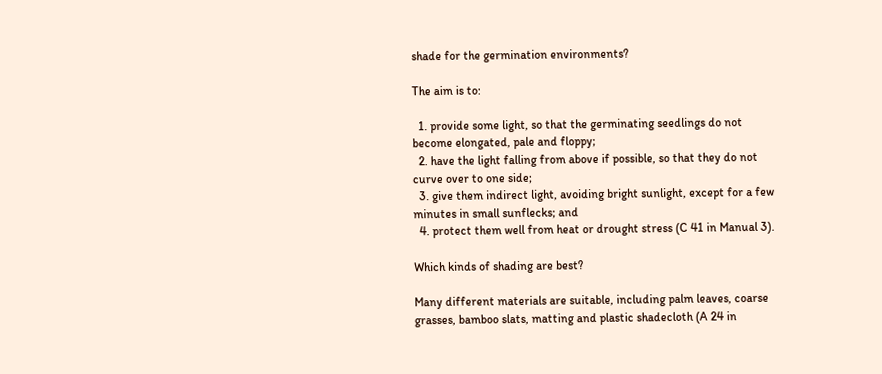shade for the germination environments?

The aim is to:

  1. provide some light, so that the germinating seedlings do not become elongated, pale and floppy;
  2. have the light falling from above if possible, so that they do not curve over to one side;
  3. give them indirect light, avoiding bright sunlight, except for a few minutes in small sunflecks; and
  4. protect them well from heat or drought stress (C 41 in Manual 3).

Which kinds of shading are best?

Many different materials are suitable, including palm leaves, coarse grasses, bamboo slats, matting and plastic shadecloth (A 24 in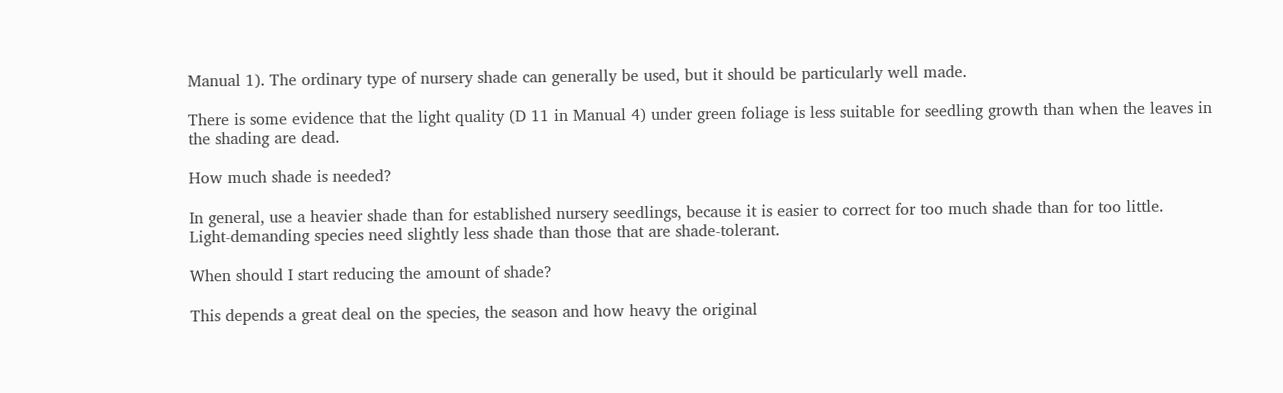Manual 1). The ordinary type of nursery shade can generally be used, but it should be particularly well made.

There is some evidence that the light quality (D 11 in Manual 4) under green foliage is less suitable for seedling growth than when the leaves in the shading are dead.

How much shade is needed?

In general, use a heavier shade than for established nursery seedlings, because it is easier to correct for too much shade than for too little.
Light-demanding species need slightly less shade than those that are shade-tolerant.

When should I start reducing the amount of shade?

This depends a great deal on the species, the season and how heavy the original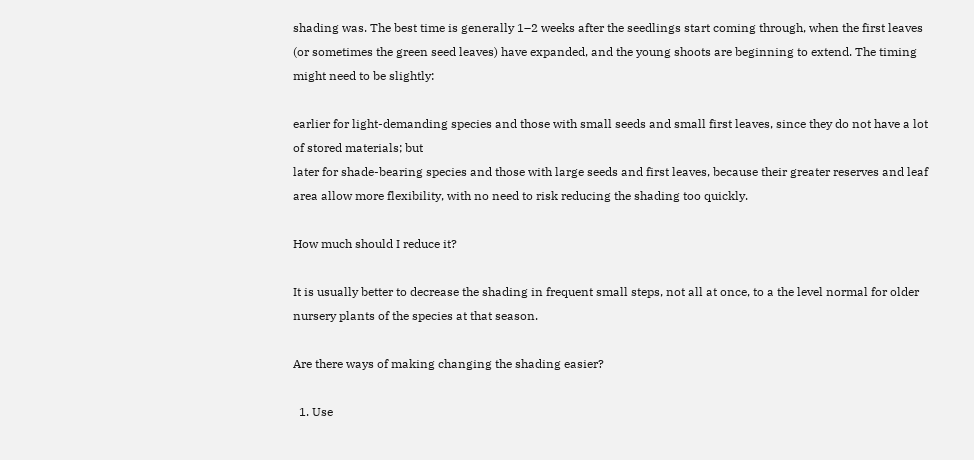shading was. The best time is generally 1–2 weeks after the seedlings start coming through, when the first leaves (or sometimes the green seed leaves) have expanded, and the young shoots are beginning to extend. The timing might need to be slightly:

earlier for light-demanding species and those with small seeds and small first leaves, since they do not have a lot of stored materials; but
later for shade-bearing species and those with large seeds and first leaves, because their greater reserves and leaf area allow more flexibility, with no need to risk reducing the shading too quickly.

How much should I reduce it?

It is usually better to decrease the shading in frequent small steps, not all at once, to a the level normal for older nursery plants of the species at that season.

Are there ways of making changing the shading easier?

  1. Use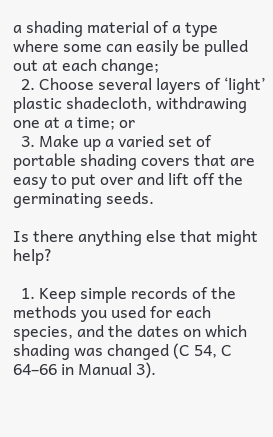a shading material of a type where some can easily be pulled out at each change;
  2. Choose several layers of ‘light’ plastic shadecloth, withdrawing one at a time; or
  3. Make up a varied set of portable shading covers that are easy to put over and lift off the germinating seeds.

Is there anything else that might help?

  1. Keep simple records of the methods you used for each species, and the dates on which shading was changed (C 54, C 64–66 in Manual 3).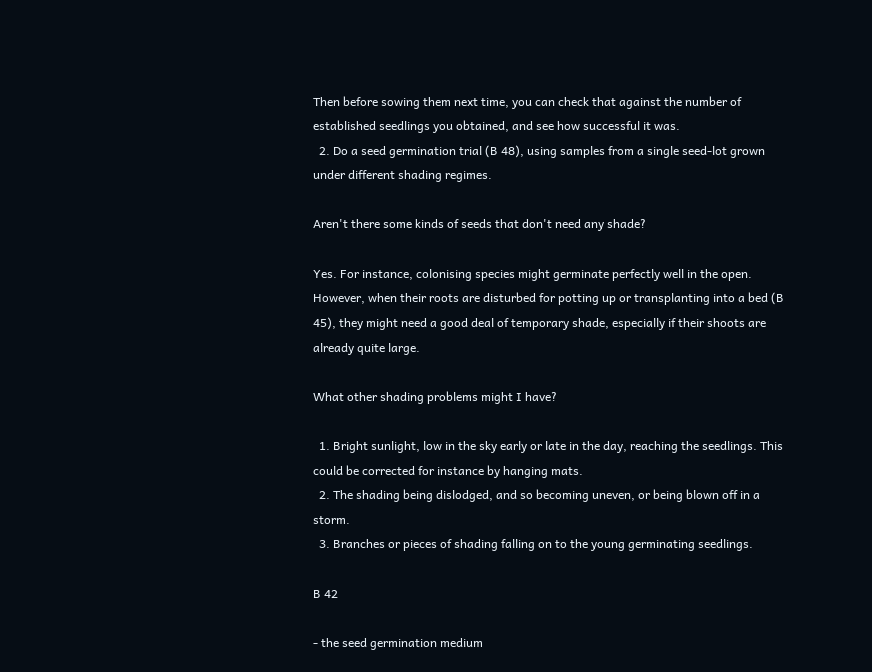Then before sowing them next time, you can check that against the number of established seedlings you obtained, and see how successful it was.
  2. Do a seed germination trial (B 48), using samples from a single seed-lot grown under different shading regimes.

Aren't there some kinds of seeds that don't need any shade?

Yes. For instance, colonising species might germinate perfectly well in the open. However, when their roots are disturbed for potting up or transplanting into a bed (B 45), they might need a good deal of temporary shade, especially if their shoots are already quite large.

What other shading problems might I have?

  1. Bright sunlight, low in the sky early or late in the day, reaching the seedlings. This could be corrected for instance by hanging mats.
  2. The shading being dislodged, and so becoming uneven, or being blown off in a storm.
  3. Branches or pieces of shading falling on to the young germinating seedlings.

B 42

- the seed germination medium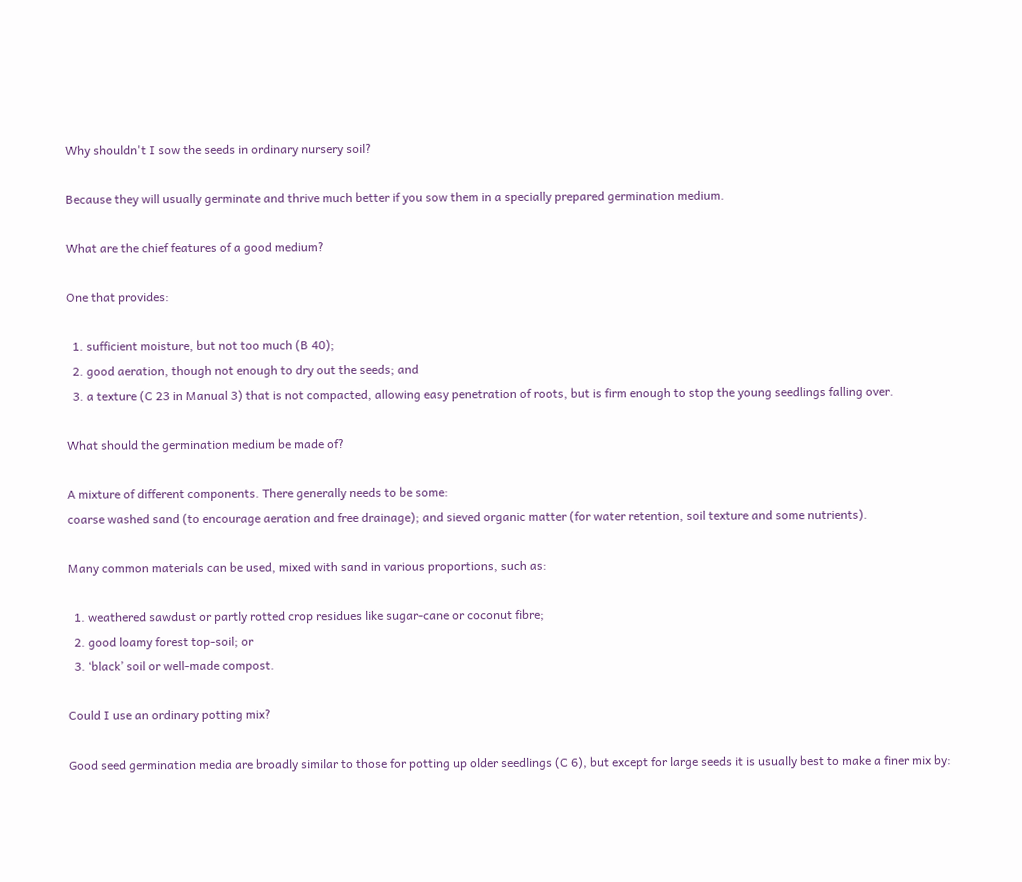Why shouldn't I sow the seeds in ordinary nursery soil?

Because they will usually germinate and thrive much better if you sow them in a specially prepared germination medium.

What are the chief features of a good medium?

One that provides:

  1. sufficient moisture, but not too much (B 40);
  2. good aeration, though not enough to dry out the seeds; and
  3. a texture (C 23 in Manual 3) that is not compacted, allowing easy penetration of roots, but is firm enough to stop the young seedlings falling over.

What should the germination medium be made of?

A mixture of different components. There generally needs to be some:
coarse washed sand (to encourage aeration and free drainage); and sieved organic matter (for water retention, soil texture and some nutrients).

Many common materials can be used, mixed with sand in various proportions, such as:

  1. weathered sawdust or partly rotted crop residues like sugar-cane or coconut fibre;
  2. good loamy forest top-soil; or
  3. ‘black’ soil or well-made compost.

Could I use an ordinary potting mix?

Good seed germination media are broadly similar to those for potting up older seedlings (C 6), but except for large seeds it is usually best to make a finer mix by: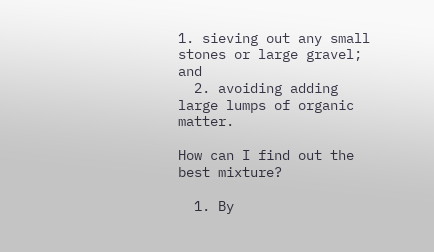1. sieving out any small stones or large gravel; and
  2. avoiding adding large lumps of organic matter.

How can I find out the best mixture?

  1. By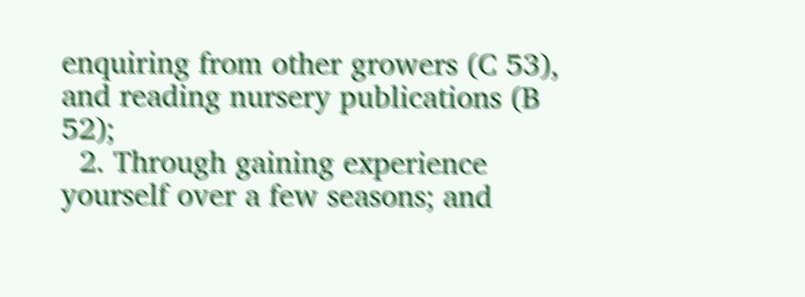enquiring from other growers (C 53), and reading nursery publications (B 52);
  2. Through gaining experience yourself over a few seasons; and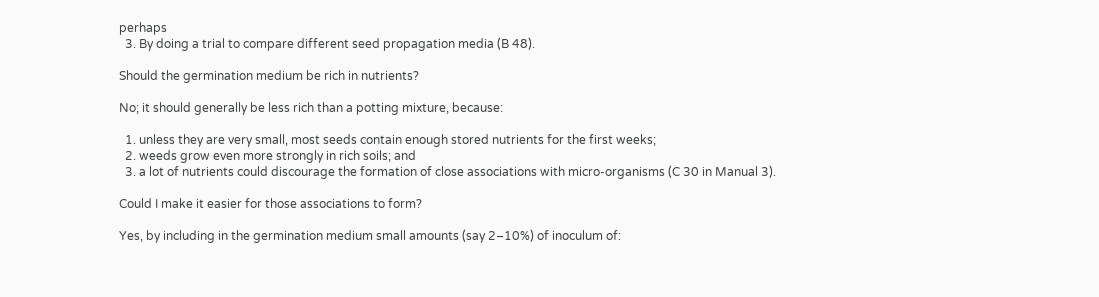perhaps
  3. By doing a trial to compare different seed propagation media (B 48).

Should the germination medium be rich in nutrients?

No; it should generally be less rich than a potting mixture, because:

  1. unless they are very small, most seeds contain enough stored nutrients for the first weeks;
  2. weeds grow even more strongly in rich soils; and
  3. a lot of nutrients could discourage the formation of close associations with micro-organisms (C 30 in Manual 3).

Could I make it easier for those associations to form?

Yes, by including in the germination medium small amounts (say 2–10%) of inoculum of: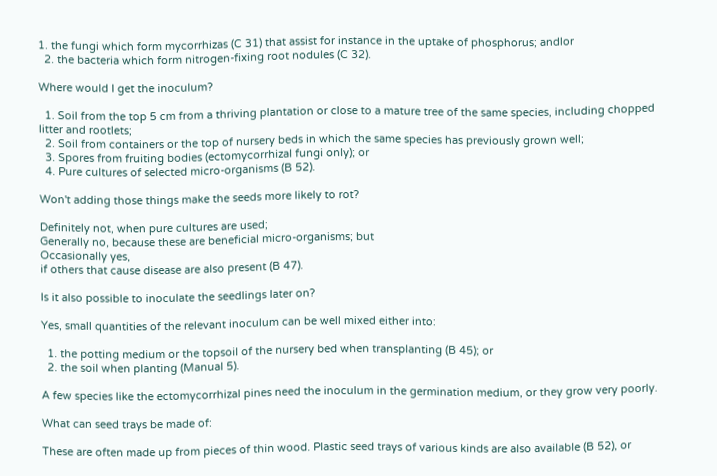1. the fungi which form mycorrhizas (C 31) that assist for instance in the uptake of phosphorus; andlor
  2. the bacteria which form nitrogen-fixing root nodules (C 32).

Where would I get the inoculum?

  1. Soil from the top 5 cm from a thriving plantation or close to a mature tree of the same species, including chopped litter and rootlets;
  2. Soil from containers or the top of nursery beds in which the same species has previously grown well;
  3. Spores from fruiting bodies (ectomycorrhizal fungi only); or
  4. Pure cultures of selected micro-organisms (B 52).

Won't adding those things make the seeds more likely to rot?

Definitely not, when pure cultures are used;
Generally no, because these are beneficial micro-organisms; but
Occasionally yes,
if others that cause disease are also present (B 47).

Is it also possible to inoculate the seedlings later on?

Yes, small quantities of the relevant inoculum can be well mixed either into:

  1. the potting medium or the topsoil of the nursery bed when transplanting (B 45); or
  2. the soil when planting (Manual 5).

A few species like the ectomycorrhizal pines need the inoculum in the germination medium, or they grow very poorly.

What can seed trays be made of:

These are often made up from pieces of thin wood. Plastic seed trays of various kinds are also available (B 52), or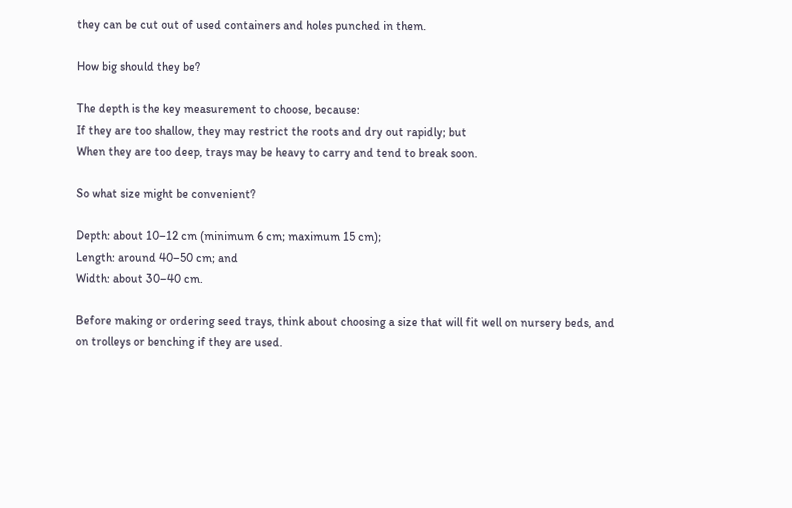they can be cut out of used containers and holes punched in them.

How big should they be?

The depth is the key measurement to choose, because:
If they are too shallow, they may restrict the roots and dry out rapidly; but
When they are too deep, trays may be heavy to carry and tend to break soon.

So what size might be convenient?

Depth: about 10–12 cm (minimum 6 cm; maximum 15 cm);
Length: around 40–50 cm; and
Width: about 30–40 cm.

Before making or ordering seed trays, think about choosing a size that will fit well on nursery beds, and on trolleys or benching if they are used.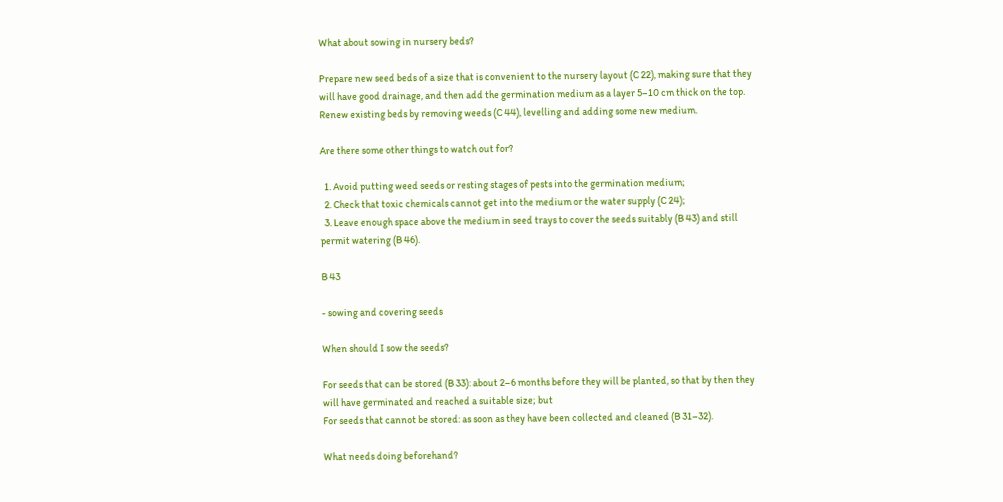What about sowing in nursery beds?

Prepare new seed beds of a size that is convenient to the nursery layout (C 22), making sure that they will have good drainage, and then add the germination medium as a layer 5–10 cm thick on the top.
Renew existing beds by removing weeds (C 44), levelling and adding some new medium.

Are there some other things to watch out for?

  1. Avoid putting weed seeds or resting stages of pests into the germination medium;
  2. Check that toxic chemicals cannot get into the medium or the water supply (C 24);
  3. Leave enough space above the medium in seed trays to cover the seeds suitably (B 43) and still permit watering (B 46).

B 43

- sowing and covering seeds

When should I sow the seeds?

For seeds that can be stored (B 33): about 2–6 months before they will be planted, so that by then they will have germinated and reached a suitable size; but
For seeds that cannot be stored: as soon as they have been collected and cleaned (B 31–32).

What needs doing beforehand?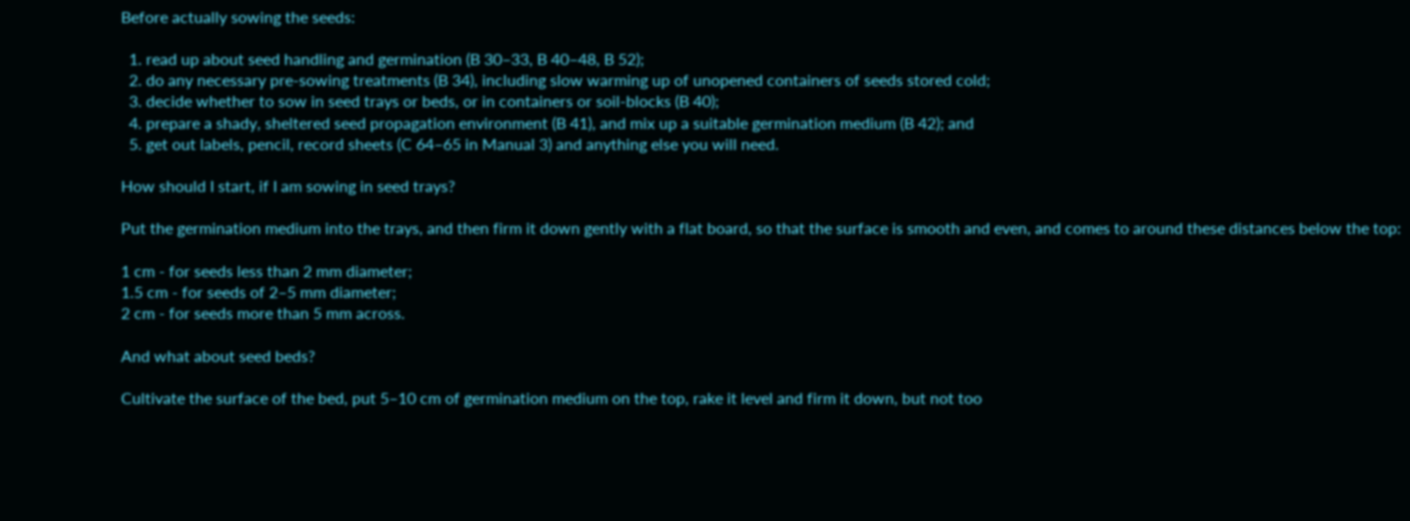Before actually sowing the seeds:

  1. read up about seed handling and germination (B 30–33, B 40–48, B 52);
  2. do any necessary pre-sowing treatments (B 34), including slow warming up of unopened containers of seeds stored cold;
  3. decide whether to sow in seed trays or beds, or in containers or soil-blocks (B 40);
  4. prepare a shady, sheltered seed propagation environment (B 41), and mix up a suitable germination medium (B 42); and
  5. get out labels, pencil, record sheets (C 64–65 in Manual 3) and anything else you will need.

How should I start, if I am sowing in seed trays?

Put the germination medium into the trays, and then firm it down gently with a flat board, so that the surface is smooth and even, and comes to around these distances below the top:

1 cm - for seeds less than 2 mm diameter;
1.5 cm - for seeds of 2–5 mm diameter;
2 cm - for seeds more than 5 mm across.

And what about seed beds?

Cultivate the surface of the bed, put 5–10 cm of germination medium on the top, rake it level and firm it down, but not too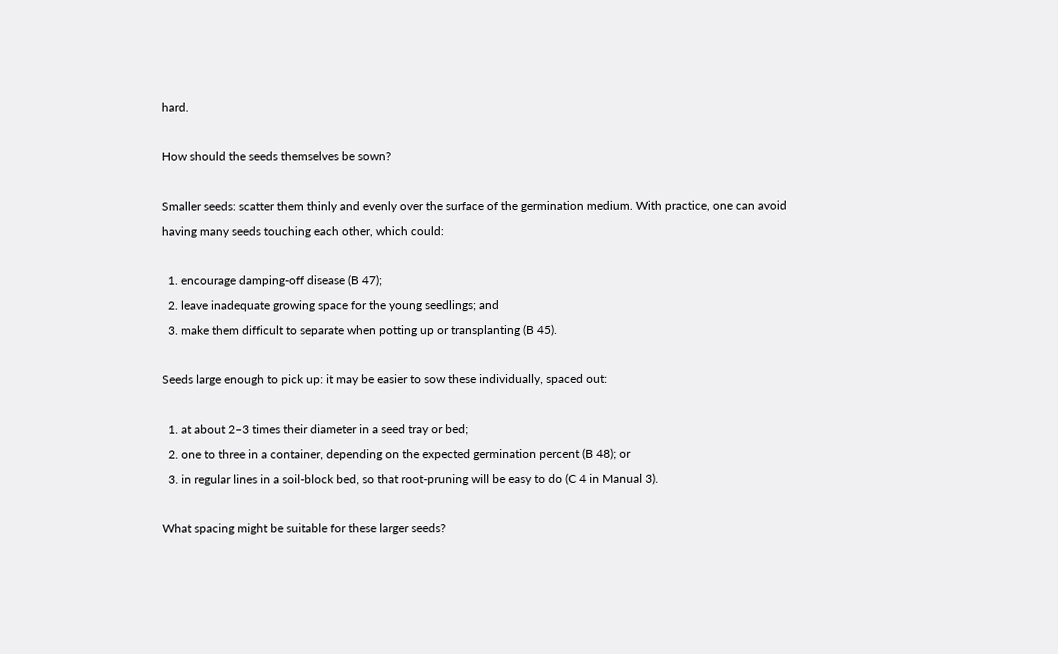hard.

How should the seeds themselves be sown?

Smaller seeds: scatter them thinly and evenly over the surface of the germination medium. With practice, one can avoid having many seeds touching each other, which could:

  1. encourage damping-off disease (B 47);
  2. leave inadequate growing space for the young seedlings; and
  3. make them difficult to separate when potting up or transplanting (B 45).

Seeds large enough to pick up: it may be easier to sow these individually, spaced out:

  1. at about 2–3 times their diameter in a seed tray or bed;
  2. one to three in a container, depending on the expected germination percent (B 48); or
  3. in regular lines in a soil-block bed, so that root-pruning will be easy to do (C 4 in Manual 3).

What spacing might be suitable for these larger seeds?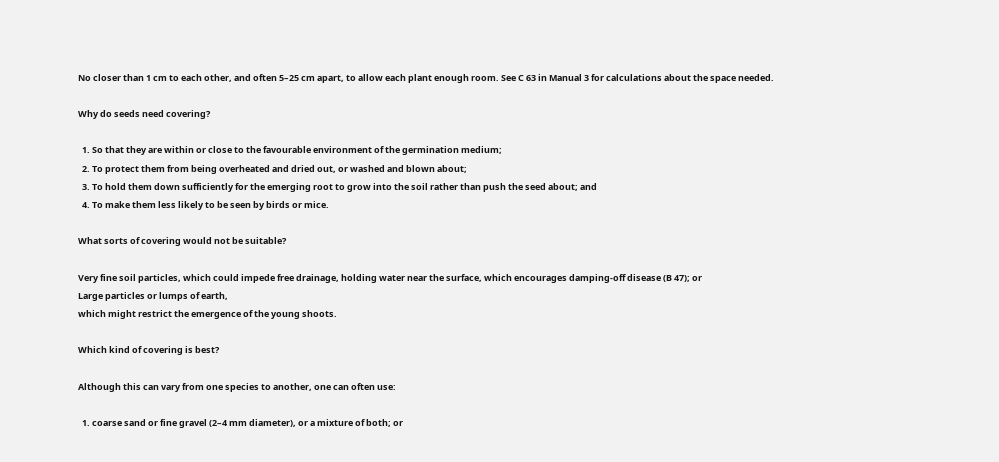No closer than 1 cm to each other, and often 5–25 cm apart, to allow each plant enough room. See C 63 in Manual 3 for calculations about the space needed.

Why do seeds need covering?

  1. So that they are within or close to the favourable environment of the germination medium;
  2. To protect them from being overheated and dried out, or washed and blown about;
  3. To hold them down sufficiently for the emerging root to grow into the soil rather than push the seed about; and
  4. To make them less likely to be seen by birds or mice.

What sorts of covering would not be suitable?

Very fine soil particles, which could impede free drainage, holding water near the surface, which encourages damping-off disease (B 47); or
Large particles or lumps of earth,
which might restrict the emergence of the young shoots.

Which kind of covering is best?

Although this can vary from one species to another, one can often use:

  1. coarse sand or fine gravel (2–4 mm diameter), or a mixture of both; or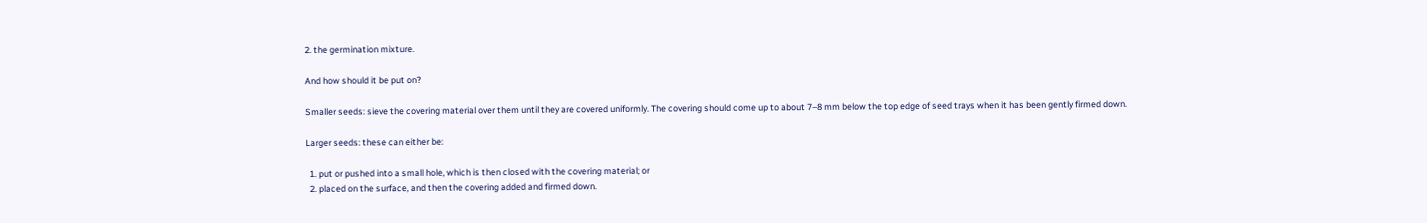2. the germination mixture.

And how should it be put on?

Smaller seeds: sieve the covering material over them until they are covered uniformly. The covering should come up to about 7–8 mm below the top edge of seed trays when it has been gently firmed down.

Larger seeds: these can either be:

  1. put or pushed into a small hole, which is then closed with the covering material; or
  2. placed on the surface, and then the covering added and firmed down.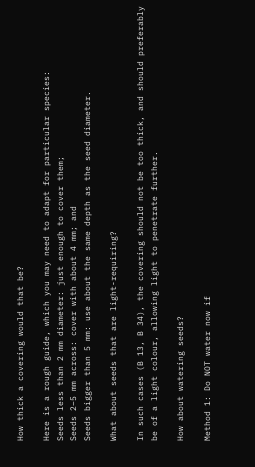How thick a covering would that be?

Here is a rough guide, which you may need to adapt for particular species:
Seeds less than 2 mm diameter: just enough to cover them;
Seeds 2–5 mm across: cover with about 4 mm; and
Seeds bigger than 5 mm: use about the same depth as the seed diameter.

What about seeds that are light-requiring?

In such cases (B 13, B 34), the covering should not be too thick, and should preferably be of a light colour, allowing light to penetrate further.

How about watering seeds?

Method 1: Do NOT water now if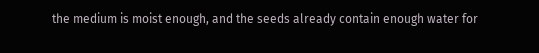the medium is moist enough, and the seeds already contain enough water for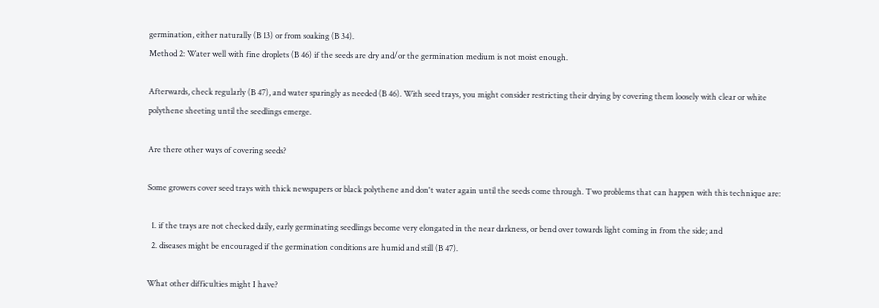germination, either naturally (B 13) or from soaking (B 34).
Method 2: Water well with fine droplets (B 46) if the seeds are dry and/or the germination medium is not moist enough.

Afterwards, check regularly (B 47), and water sparingly as needed (B 46). With seed trays, you might consider restricting their drying by covering them loosely with clear or white polythene sheeting until the seedlings emerge.

Are there other ways of covering seeds?

Some growers cover seed trays with thick newspapers or black polythene and don't water again until the seeds come through. Two problems that can happen with this technique are:

  1. if the trays are not checked daily, early germinating seedlings become very elongated in the near darkness, or bend over towards light coming in from the side; and
  2. diseases might be encouraged if the germination conditions are humid and still (B 47).

What other difficulties might I have?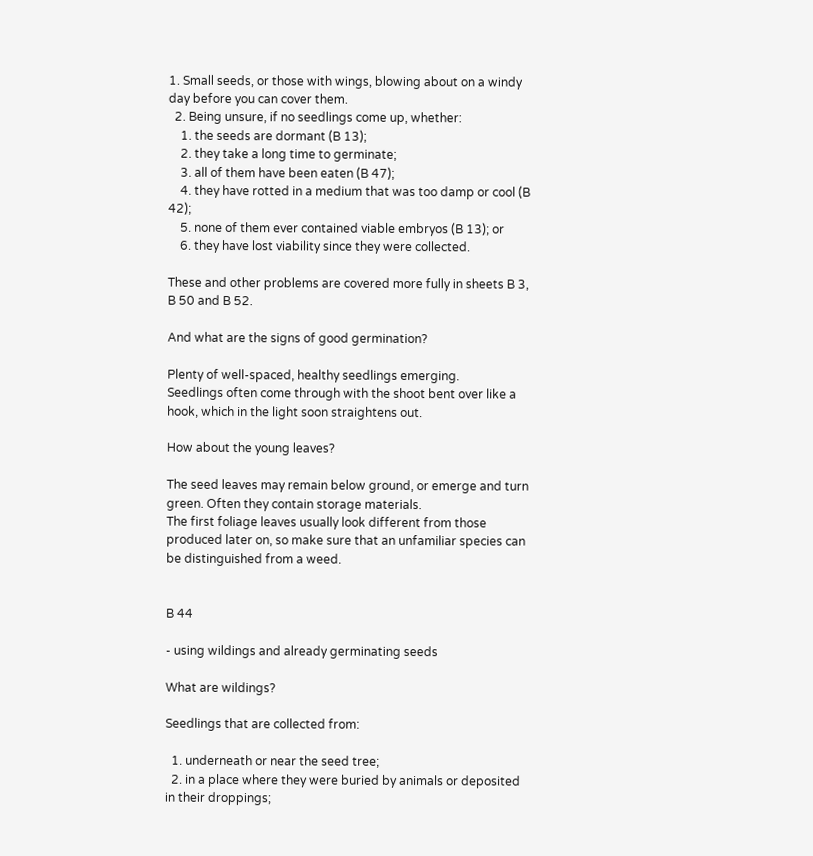1. Small seeds, or those with wings, blowing about on a windy day before you can cover them.
  2. Being unsure, if no seedlings come up, whether:
    1. the seeds are dormant (B 13);
    2. they take a long time to germinate;
    3. all of them have been eaten (B 47);
    4. they have rotted in a medium that was too damp or cool (B 42);
    5. none of them ever contained viable embryos (B 13); or
    6. they have lost viability since they were collected.

These and other problems are covered more fully in sheets B 3, B 50 and B 52.

And what are the signs of good germination?

Plenty of well-spaced, healthy seedlings emerging.
Seedlings often come through with the shoot bent over like a hook, which in the light soon straightens out.

How about the young leaves?

The seed leaves may remain below ground, or emerge and turn green. Often they contain storage materials.
The first foliage leaves usually look different from those produced later on, so make sure that an unfamiliar species can be distinguished from a weed.


B 44

- using wildings and already germinating seeds

What are wildings?

Seedlings that are collected from:

  1. underneath or near the seed tree;
  2. in a place where they were buried by animals or deposited in their droppings;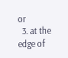or
  3. at the edge of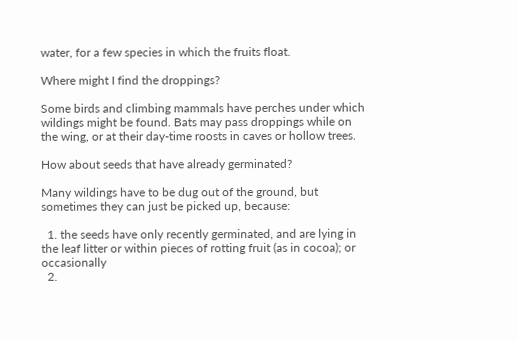water, for a few species in which the fruits float.

Where might I find the droppings?

Some birds and climbing mammals have perches under which wildings might be found. Bats may pass droppings while on the wing, or at their day-time roosts in caves or hollow trees.

How about seeds that have already germinated?

Many wildings have to be dug out of the ground, but sometimes they can just be picked up, because:

  1. the seeds have only recently germinated, and are lying in the leaf litter or within pieces of rotting fruit (as in cocoa); or occasionally
  2.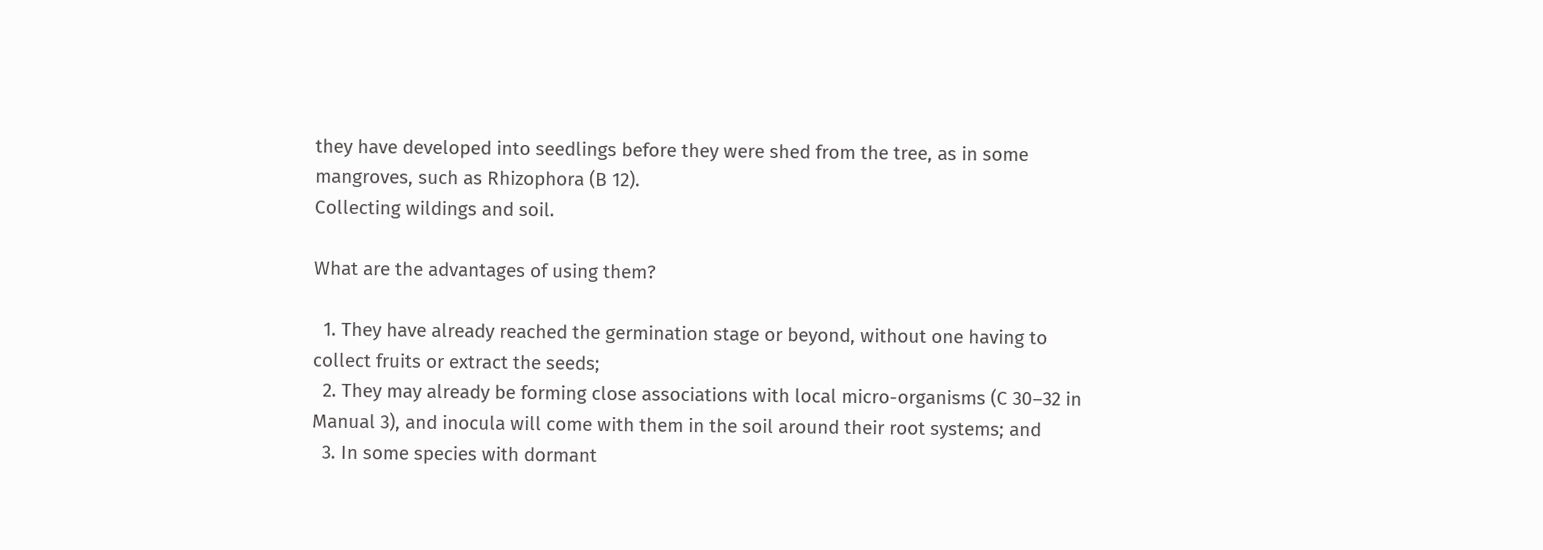they have developed into seedlings before they were shed from the tree, as in some mangroves, such as Rhizophora (B 12).
Collecting wildings and soil.

What are the advantages of using them?

  1. They have already reached the germination stage or beyond, without one having to collect fruits or extract the seeds;
  2. They may already be forming close associations with local micro-organisms (C 30–32 in Manual 3), and inocula will come with them in the soil around their root systems; and
  3. In some species with dormant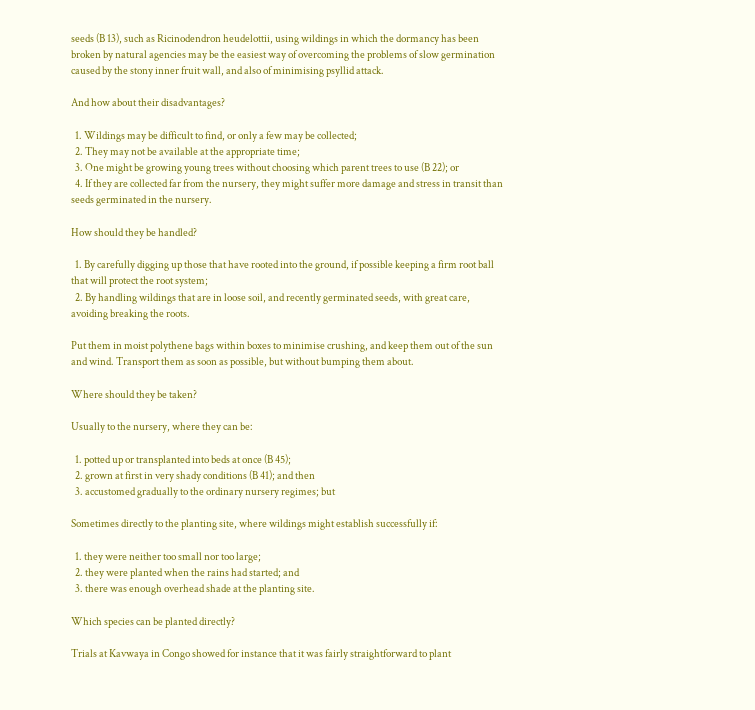seeds (B 13), such as Ricinodendron heudelottii, using wildings in which the dormancy has been broken by natural agencies may be the easiest way of overcoming the problems of slow germination caused by the stony inner fruit wall, and also of minimising psyllid attack.

And how about their disadvantages?

  1. Wildings may be difficult to find, or only a few may be collected;
  2. They may not be available at the appropriate time;
  3. One might be growing young trees without choosing which parent trees to use (B 22); or
  4. If they are collected far from the nursery, they might suffer more damage and stress in transit than seeds germinated in the nursery.

How should they be handled?

  1. By carefully digging up those that have rooted into the ground, if possible keeping a firm root ball that will protect the root system;
  2. By handling wildings that are in loose soil, and recently germinated seeds, with great care, avoiding breaking the roots.

Put them in moist polythene bags within boxes to minimise crushing, and keep them out of the sun and wind. Transport them as soon as possible, but without bumping them about.

Where should they be taken?

Usually to the nursery, where they can be:

  1. potted up or transplanted into beds at once (B 45);
  2. grown at first in very shady conditions (B 41); and then
  3. accustomed gradually to the ordinary nursery regimes; but

Sometimes directly to the planting site, where wildings might establish successfully if:

  1. they were neither too small nor too large;
  2. they were planted when the rains had started; and
  3. there was enough overhead shade at the planting site.

Which species can be planted directly?

Trials at Kavwaya in Congo showed for instance that it was fairly straightforward to plant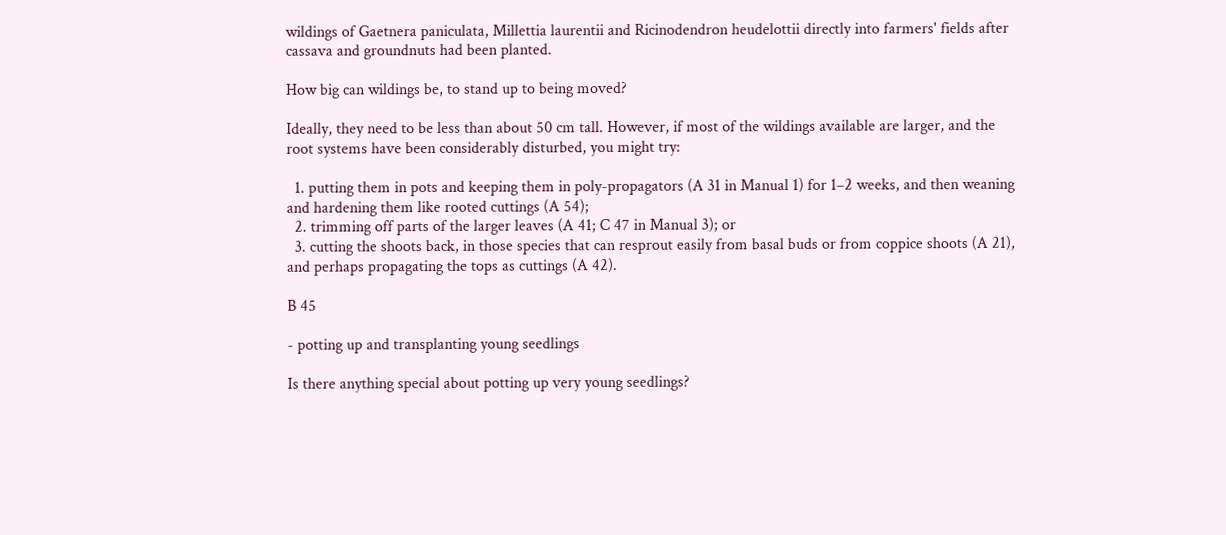wildings of Gaetnera paniculata, Millettia laurentii and Ricinodendron heudelottii directly into farmers' fields after cassava and groundnuts had been planted.

How big can wildings be, to stand up to being moved?

Ideally, they need to be less than about 50 cm tall. However, if most of the wildings available are larger, and the root systems have been considerably disturbed, you might try:

  1. putting them in pots and keeping them in poly-propagators (A 31 in Manual 1) for 1–2 weeks, and then weaning and hardening them like rooted cuttings (A 54);
  2. trimming off parts of the larger leaves (A 41; C 47 in Manual 3); or
  3. cutting the shoots back, in those species that can resprout easily from basal buds or from coppice shoots (A 21), and perhaps propagating the tops as cuttings (A 42).

B 45

- potting up and transplanting young seedlings

Is there anything special about potting up very young seedlings?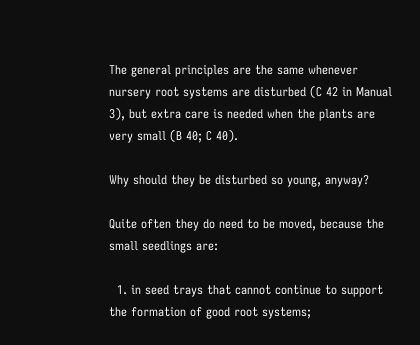The general principles are the same whenever nursery root systems are disturbed (C 42 in Manual 3), but extra care is needed when the plants are very small (B 40; C 40).

Why should they be disturbed so young, anyway?

Quite often they do need to be moved, because the small seedlings are:

  1. in seed trays that cannot continue to support the formation of good root systems;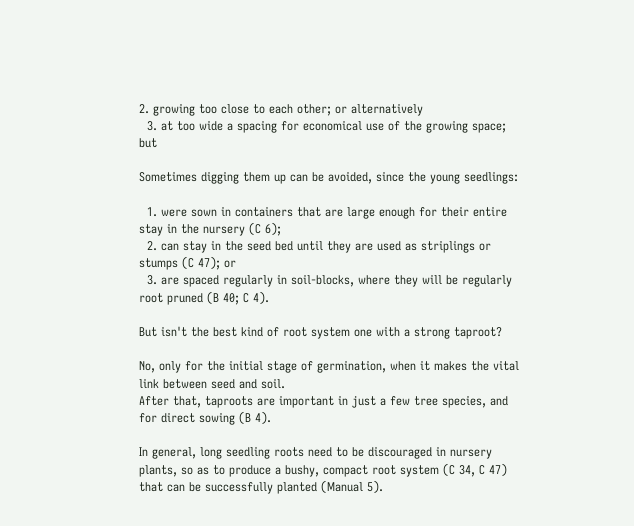2. growing too close to each other; or alternatively
  3. at too wide a spacing for economical use of the growing space; but

Sometimes digging them up can be avoided, since the young seedlings:

  1. were sown in containers that are large enough for their entire stay in the nursery (C 6);
  2. can stay in the seed bed until they are used as striplings or stumps (C 47); or
  3. are spaced regularly in soil-blocks, where they will be regularly root pruned (B 40; C 4).

But isn't the best kind of root system one with a strong taproot?

No, only for the initial stage of germination, when it makes the vital link between seed and soil.
After that, taproots are important in just a few tree species, and for direct sowing (B 4).

In general, long seedling roots need to be discouraged in nursery plants, so as to produce a bushy, compact root system (C 34, C 47) that can be successfully planted (Manual 5).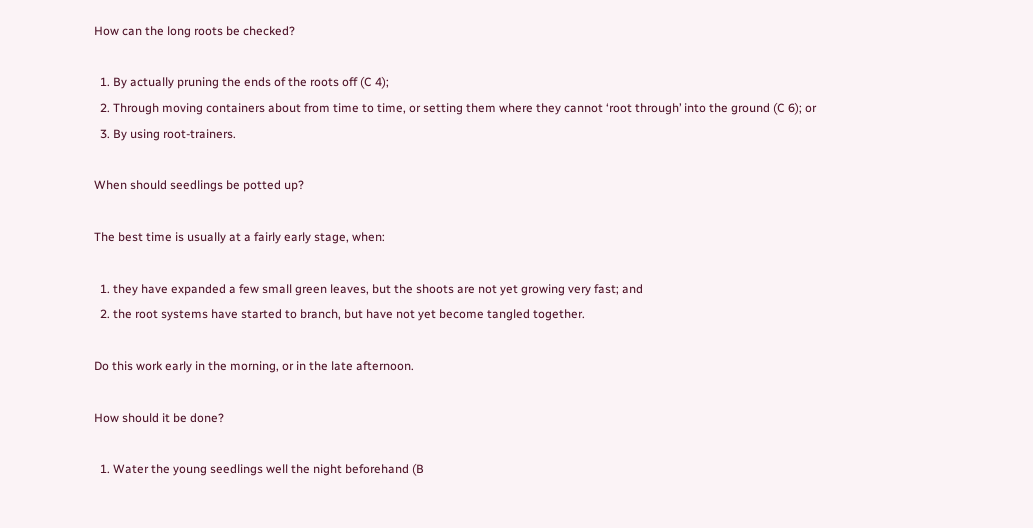How can the long roots be checked?

  1. By actually pruning the ends of the roots off (C 4);
  2. Through moving containers about from time to time, or setting them where they cannot ‘root through’ into the ground (C 6); or
  3. By using root-trainers.

When should seedlings be potted up?

The best time is usually at a fairly early stage, when:

  1. they have expanded a few small green leaves, but the shoots are not yet growing very fast; and
  2. the root systems have started to branch, but have not yet become tangled together.

Do this work early in the morning, or in the late afternoon.

How should it be done?

  1. Water the young seedlings well the night beforehand (B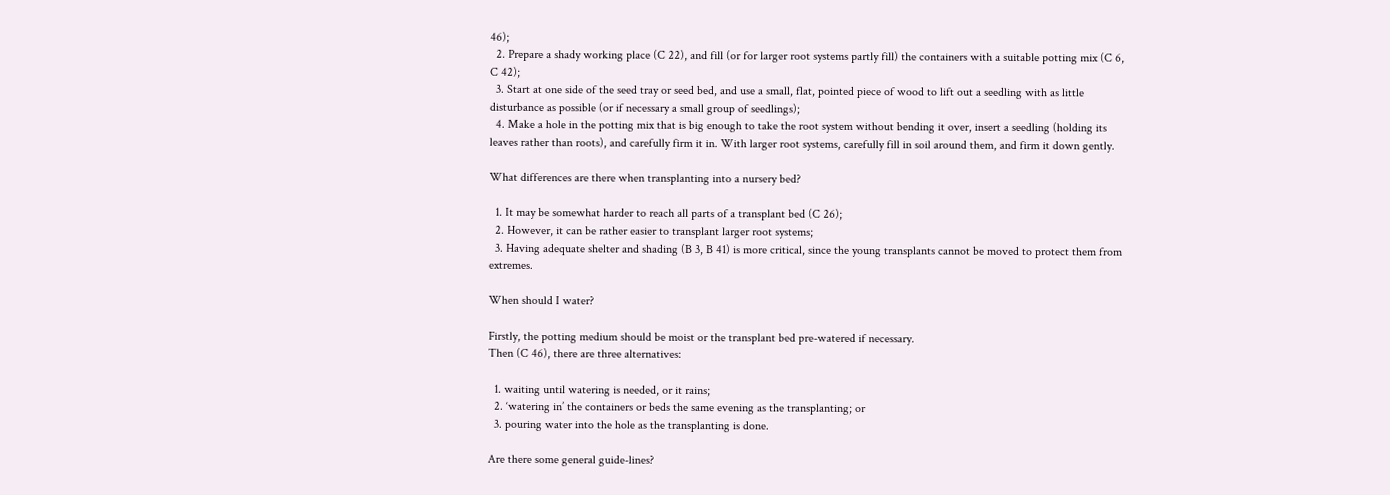46);
  2. Prepare a shady working place (C 22), and fill (or for larger root systems partly fill) the containers with a suitable potting mix (C 6, C 42);
  3. Start at one side of the seed tray or seed bed, and use a small, flat, pointed piece of wood to lift out a seedling with as little disturbance as possible (or if necessary a small group of seedlings);
  4. Make a hole in the potting mix that is big enough to take the root system without bending it over, insert a seedling (holding its leaves rather than roots), and carefully firm it in. With larger root systems, carefully fill in soil around them, and firm it down gently.

What differences are there when transplanting into a nursery bed?

  1. It may be somewhat harder to reach all parts of a transplant bed (C 26);
  2. However, it can be rather easier to transplant larger root systems;
  3. Having adequate shelter and shading (B 3, B 41) is more critical, since the young transplants cannot be moved to protect them from extremes.

When should I water?

Firstly, the potting medium should be moist or the transplant bed pre-watered if necessary.
Then (C 46), there are three alternatives:

  1. waiting until watering is needed, or it rains;
  2. ‘watering in’ the containers or beds the same evening as the transplanting; or
  3. pouring water into the hole as the transplanting is done.

Are there some general guide-lines?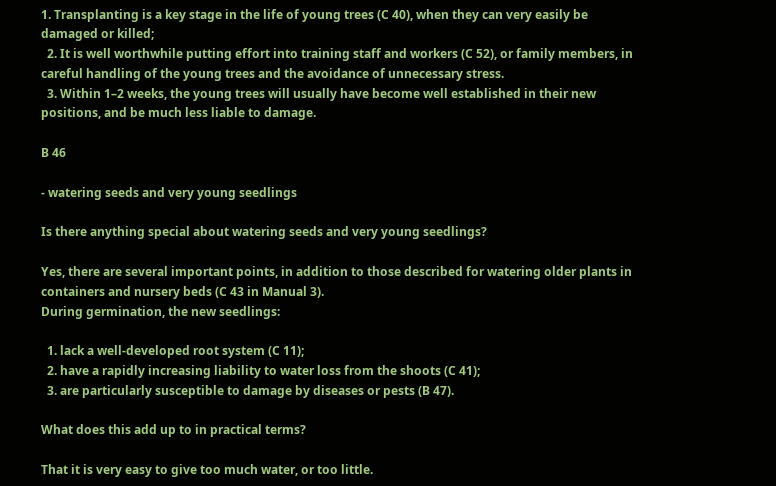1. Transplanting is a key stage in the life of young trees (C 40), when they can very easily be damaged or killed;
  2. It is well worthwhile putting effort into training staff and workers (C 52), or family members, in careful handling of the young trees and the avoidance of unnecessary stress.
  3. Within 1–2 weeks, the young trees will usually have become well established in their new positions, and be much less liable to damage.

B 46

- watering seeds and very young seedlings

Is there anything special about watering seeds and very young seedlings?

Yes, there are several important points, in addition to those described for watering older plants in containers and nursery beds (C 43 in Manual 3).
During germination, the new seedlings:

  1. lack a well-developed root system (C 11);
  2. have a rapidly increasing liability to water loss from the shoots (C 41);
  3. are particularly susceptible to damage by diseases or pests (B 47).

What does this add up to in practical terms?

That it is very easy to give too much water, or too little.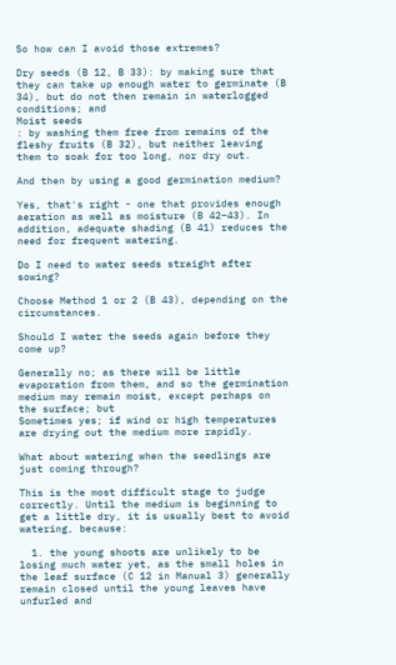So how can I avoid those extremes?

Dry seeds (B 12, B 33): by making sure that they can take up enough water to germinate (B 34), but do not then remain in waterlogged conditions; and
Moist seeds
: by washing them free from remains of the fleshy fruits (B 32), but neither leaving them to soak for too long, nor dry out.

And then by using a good germination medium?

Yes, that's right - one that provides enough aeration as well as moisture (B 42–43). In addition, adequate shading (B 41) reduces the need for frequent watering.

Do I need to water seeds straight after sowing?

Choose Method 1 or 2 (B 43), depending on the circumstances.

Should I water the seeds again before they come up?

Generally no; as there will be little evaporation from them, and so the germination medium may remain moist, except perhaps on the surface; but
Sometimes yes; if wind or high temperatures are drying out the medium more rapidly.

What about watering when the seedlings are just coming through?

This is the most difficult stage to judge correctly. Until the medium is beginning to get a little dry, it is usually best to avoid watering, because:

  1. the young shoots are unlikely to be losing much water yet, as the small holes in the leaf surface (C 12 in Manual 3) generally remain closed until the young leaves have unfurled and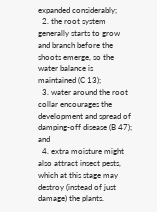expanded considerably;
  2. the root system generally starts to grow and branch before the shoots emerge, so the water balance is maintained (C 13);
  3. water around the root collar encourages the development and spread of damping-off disease (B 47); and
  4. extra moisture might also attract insect pests, which at this stage may destroy (instead of just damage) the plants.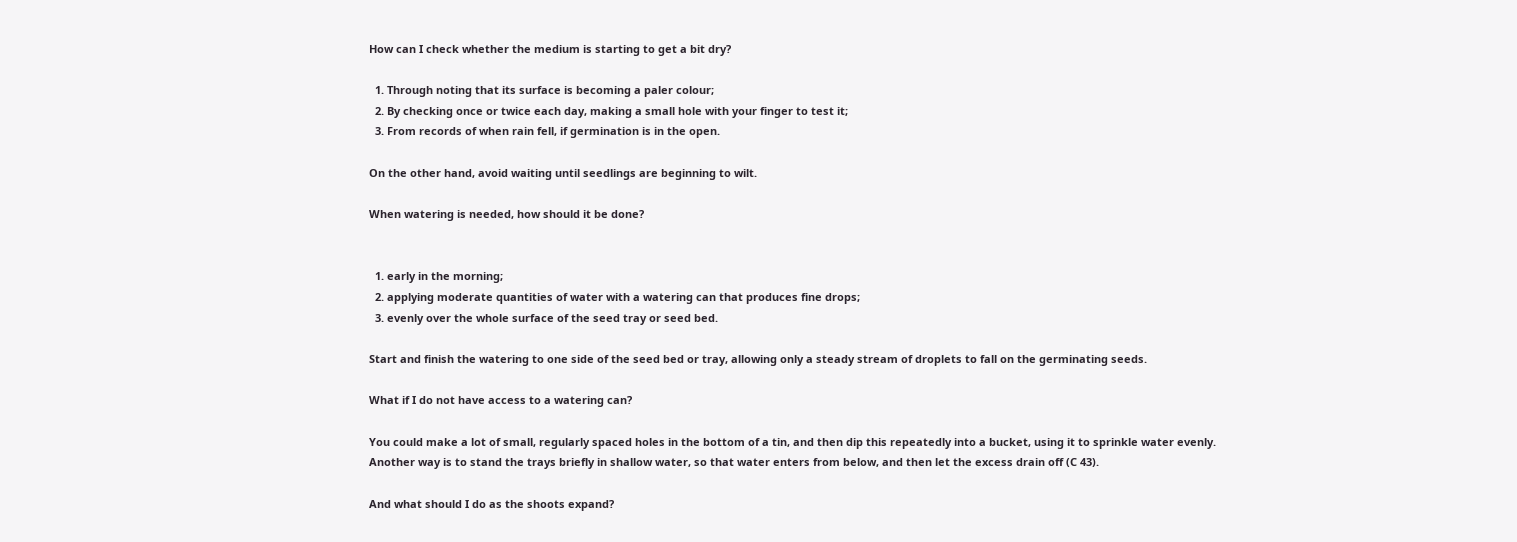How can I check whether the medium is starting to get a bit dry?

  1. Through noting that its surface is becoming a paler colour;
  2. By checking once or twice each day, making a small hole with your finger to test it;
  3. From records of when rain fell, if germination is in the open.

On the other hand, avoid waiting until seedlings are beginning to wilt.

When watering is needed, how should it be done?


  1. early in the morning;
  2. applying moderate quantities of water with a watering can that produces fine drops;
  3. evenly over the whole surface of the seed tray or seed bed.

Start and finish the watering to one side of the seed bed or tray, allowing only a steady stream of droplets to fall on the germinating seeds.

What if I do not have access to a watering can?

You could make a lot of small, regularly spaced holes in the bottom of a tin, and then dip this repeatedly into a bucket, using it to sprinkle water evenly.
Another way is to stand the trays briefly in shallow water, so that water enters from below, and then let the excess drain off (C 43).

And what should I do as the shoots expand?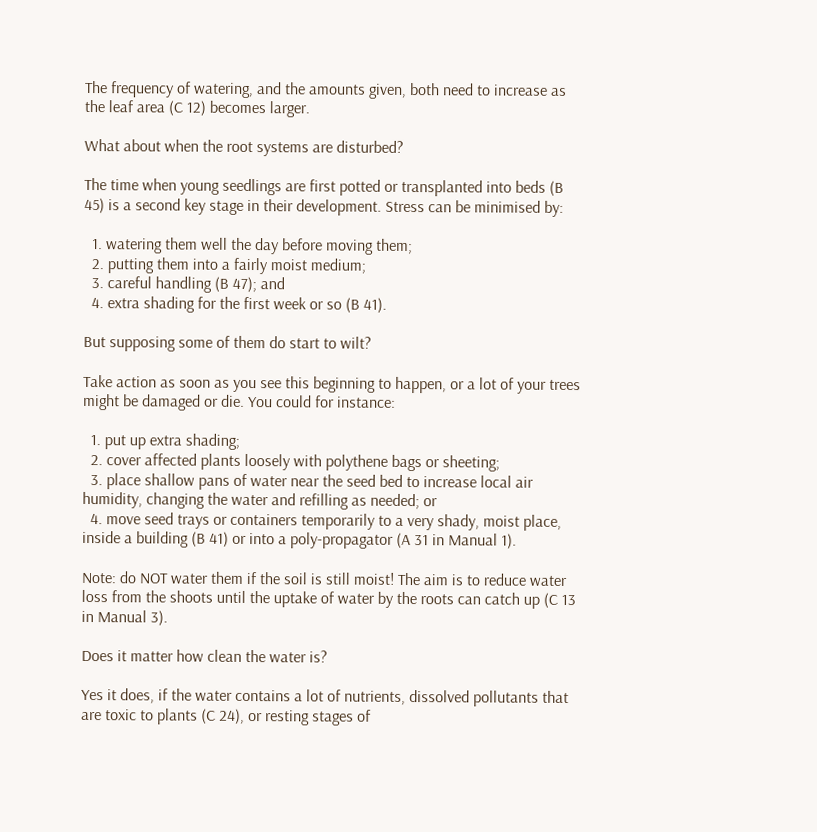The frequency of watering, and the amounts given, both need to increase as the leaf area (C 12) becomes larger.

What about when the root systems are disturbed?

The time when young seedlings are first potted or transplanted into beds (B 45) is a second key stage in their development. Stress can be minimised by:

  1. watering them well the day before moving them;
  2. putting them into a fairly moist medium;
  3. careful handling (B 47); and
  4. extra shading for the first week or so (B 41).

But supposing some of them do start to wilt?

Take action as soon as you see this beginning to happen, or a lot of your trees might be damaged or die. You could for instance:

  1. put up extra shading;
  2. cover affected plants loosely with polythene bags or sheeting;
  3. place shallow pans of water near the seed bed to increase local air humidity, changing the water and refilling as needed; or
  4. move seed trays or containers temporarily to a very shady, moist place, inside a building (B 41) or into a poly-propagator (A 31 in Manual 1).

Note: do NOT water them if the soil is still moist! The aim is to reduce water loss from the shoots until the uptake of water by the roots can catch up (C 13 in Manual 3).

Does it matter how clean the water is?

Yes it does, if the water contains a lot of nutrients, dissolved pollutants that are toxic to plants (C 24), or resting stages of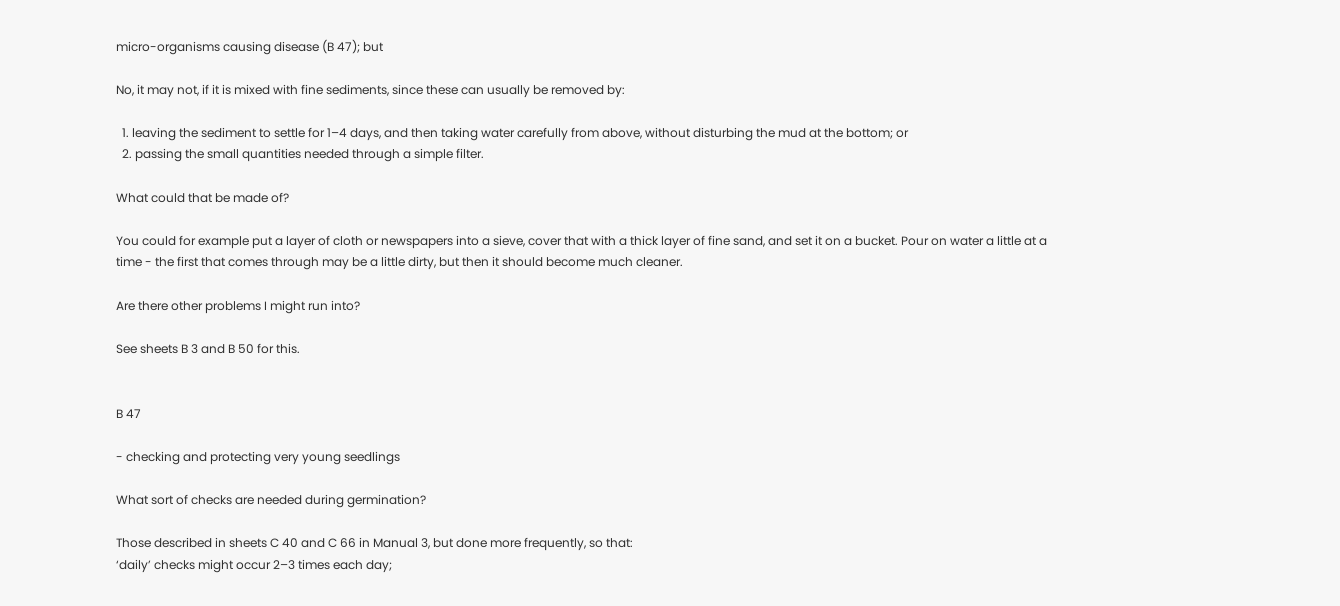micro-organisms causing disease (B 47); but

No, it may not, if it is mixed with fine sediments, since these can usually be removed by:

  1. leaving the sediment to settle for 1–4 days, and then taking water carefully from above, without disturbing the mud at the bottom; or
  2. passing the small quantities needed through a simple filter.

What could that be made of?

You could for example put a layer of cloth or newspapers into a sieve, cover that with a thick layer of fine sand, and set it on a bucket. Pour on water a little at a time - the first that comes through may be a little dirty, but then it should become much cleaner.

Are there other problems I might run into?

See sheets B 3 and B 50 for this.


B 47

- checking and protecting very young seedlings

What sort of checks are needed during germination?

Those described in sheets C 40 and C 66 in Manual 3, but done more frequently, so that:
‘daily’ checks might occur 2–3 times each day;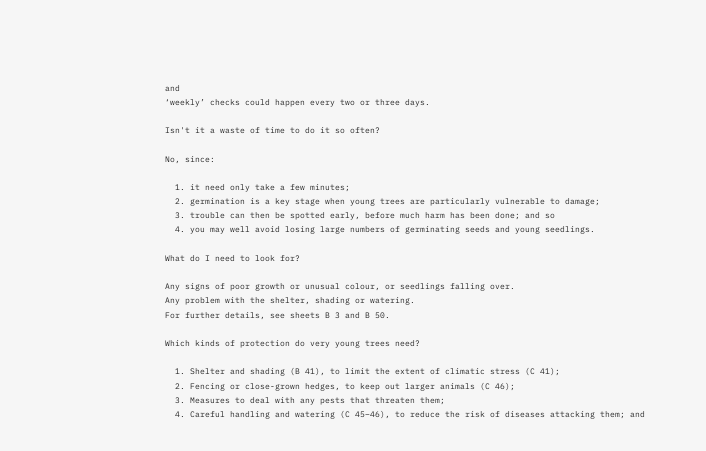and
‘weekly’ checks could happen every two or three days.

Isn't it a waste of time to do it so often?

No, since:

  1. it need only take a few minutes;
  2. germination is a key stage when young trees are particularly vulnerable to damage;
  3. trouble can then be spotted early, before much harm has been done; and so
  4. you may well avoid losing large numbers of germinating seeds and young seedlings.

What do I need to look for?

Any signs of poor growth or unusual colour, or seedlings falling over.
Any problem with the shelter, shading or watering.
For further details, see sheets B 3 and B 50.

Which kinds of protection do very young trees need?

  1. Shelter and shading (B 41), to limit the extent of climatic stress (C 41);
  2. Fencing or close-grown hedges, to keep out larger animals (C 46);
  3. Measures to deal with any pests that threaten them;
  4. Careful handling and watering (C 45–46), to reduce the risk of diseases attacking them; and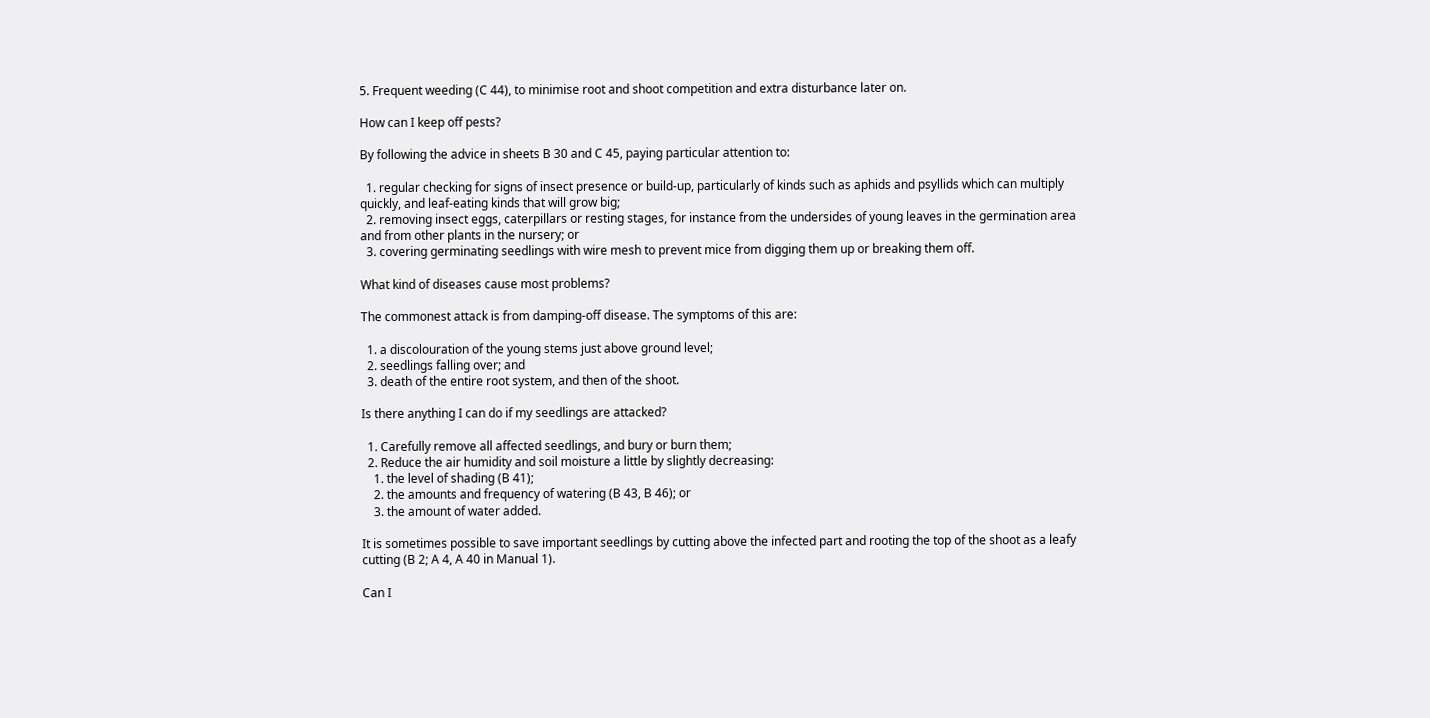5. Frequent weeding (C 44), to minimise root and shoot competition and extra disturbance later on.

How can I keep off pests?

By following the advice in sheets B 30 and C 45, paying particular attention to:

  1. regular checking for signs of insect presence or build-up, particularly of kinds such as aphids and psyllids which can multiply quickly, and leaf-eating kinds that will grow big;
  2. removing insect eggs, caterpillars or resting stages, for instance from the undersides of young leaves in the germination area and from other plants in the nursery; or
  3. covering germinating seedlings with wire mesh to prevent mice from digging them up or breaking them off.

What kind of diseases cause most problems?

The commonest attack is from damping-off disease. The symptoms of this are:

  1. a discolouration of the young stems just above ground level;
  2. seedlings falling over; and
  3. death of the entire root system, and then of the shoot.

Is there anything I can do if my seedlings are attacked?

  1. Carefully remove all affected seedlings, and bury or burn them;
  2. Reduce the air humidity and soil moisture a little by slightly decreasing:
    1. the level of shading (B 41);
    2. the amounts and frequency of watering (B 43, B 46); or
    3. the amount of water added.

It is sometimes possible to save important seedlings by cutting above the infected part and rooting the top of the shoot as a leafy cutting (B 2; A 4, A 40 in Manual 1).

Can I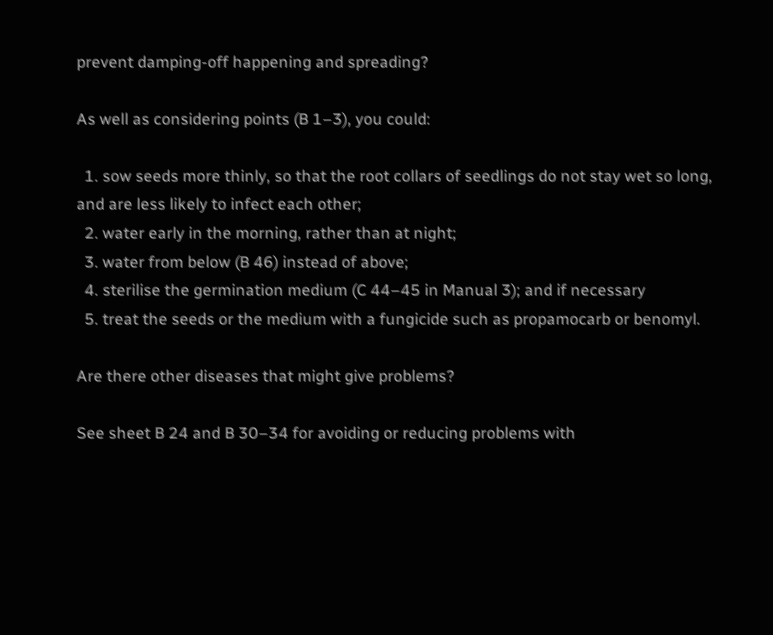prevent damping-off happening and spreading?

As well as considering points (B 1–3), you could:

  1. sow seeds more thinly, so that the root collars of seedlings do not stay wet so long, and are less likely to infect each other;
  2. water early in the morning, rather than at night;
  3. water from below (B 46) instead of above;
  4. sterilise the germination medium (C 44–45 in Manual 3); and if necessary
  5. treat the seeds or the medium with a fungicide such as propamocarb or benomyl.

Are there other diseases that might give problems?

See sheet B 24 and B 30–34 for avoiding or reducing problems with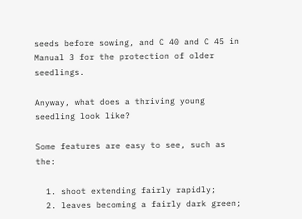seeds before sowing, and C 40 and C 45 in Manual 3 for the protection of older seedlings.

Anyway, what does a thriving young seedling look like?

Some features are easy to see, such as the:

  1. shoot extending fairly rapidly;
  2. leaves becoming a fairly dark green;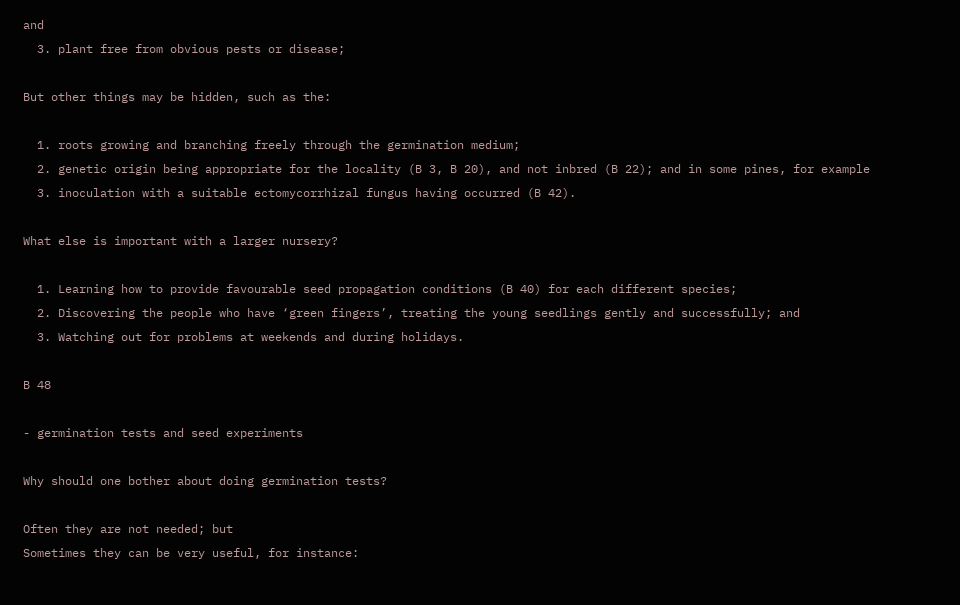and
  3. plant free from obvious pests or disease;

But other things may be hidden, such as the:

  1. roots growing and branching freely through the germination medium;
  2. genetic origin being appropriate for the locality (B 3, B 20), and not inbred (B 22); and in some pines, for example
  3. inoculation with a suitable ectomycorrhizal fungus having occurred (B 42).

What else is important with a larger nursery?

  1. Learning how to provide favourable seed propagation conditions (B 40) for each different species;
  2. Discovering the people who have ‘green fingers’, treating the young seedlings gently and successfully; and
  3. Watching out for problems at weekends and during holidays.

B 48

- germination tests and seed experiments

Why should one bother about doing germination tests?

Often they are not needed; but
Sometimes they can be very useful, for instance: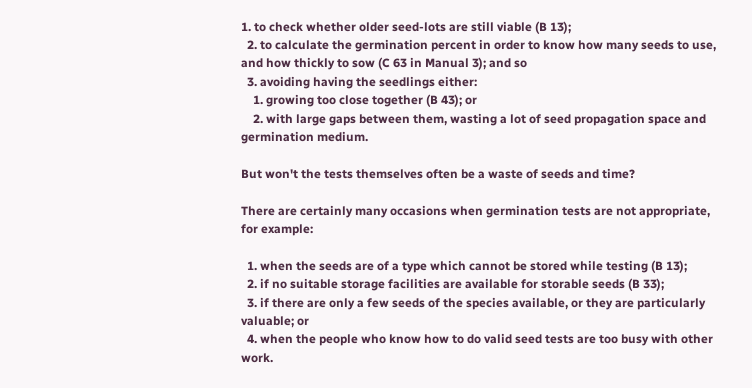1. to check whether older seed-lots are still viable (B 13);
  2. to calculate the germination percent in order to know how many seeds to use, and how thickly to sow (C 63 in Manual 3); and so
  3. avoiding having the seedlings either:
    1. growing too close together (B 43); or
    2. with large gaps between them, wasting a lot of seed propagation space and germination medium.

But won't the tests themselves often be a waste of seeds and time?

There are certainly many occasions when germination tests are not appropriate, for example:

  1. when the seeds are of a type which cannot be stored while testing (B 13);
  2. if no suitable storage facilities are available for storable seeds (B 33);
  3. if there are only a few seeds of the species available, or they are particularly valuable; or
  4. when the people who know how to do valid seed tests are too busy with other work.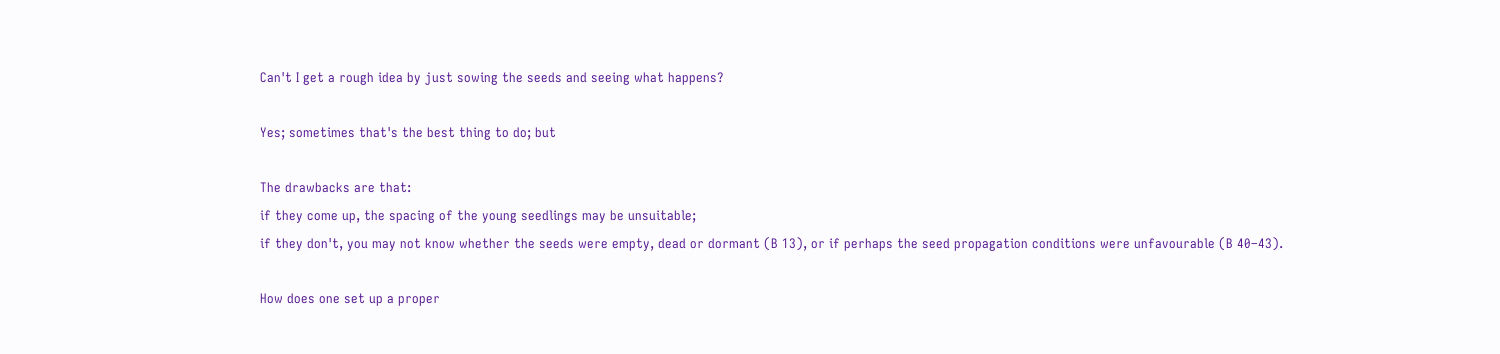Can't I get a rough idea by just sowing the seeds and seeing what happens?

Yes; sometimes that's the best thing to do; but

The drawbacks are that:
if they come up, the spacing of the young seedlings may be unsuitable;
if they don't, you may not know whether the seeds were empty, dead or dormant (B 13), or if perhaps the seed propagation conditions were unfavourable (B 40–43).

How does one set up a proper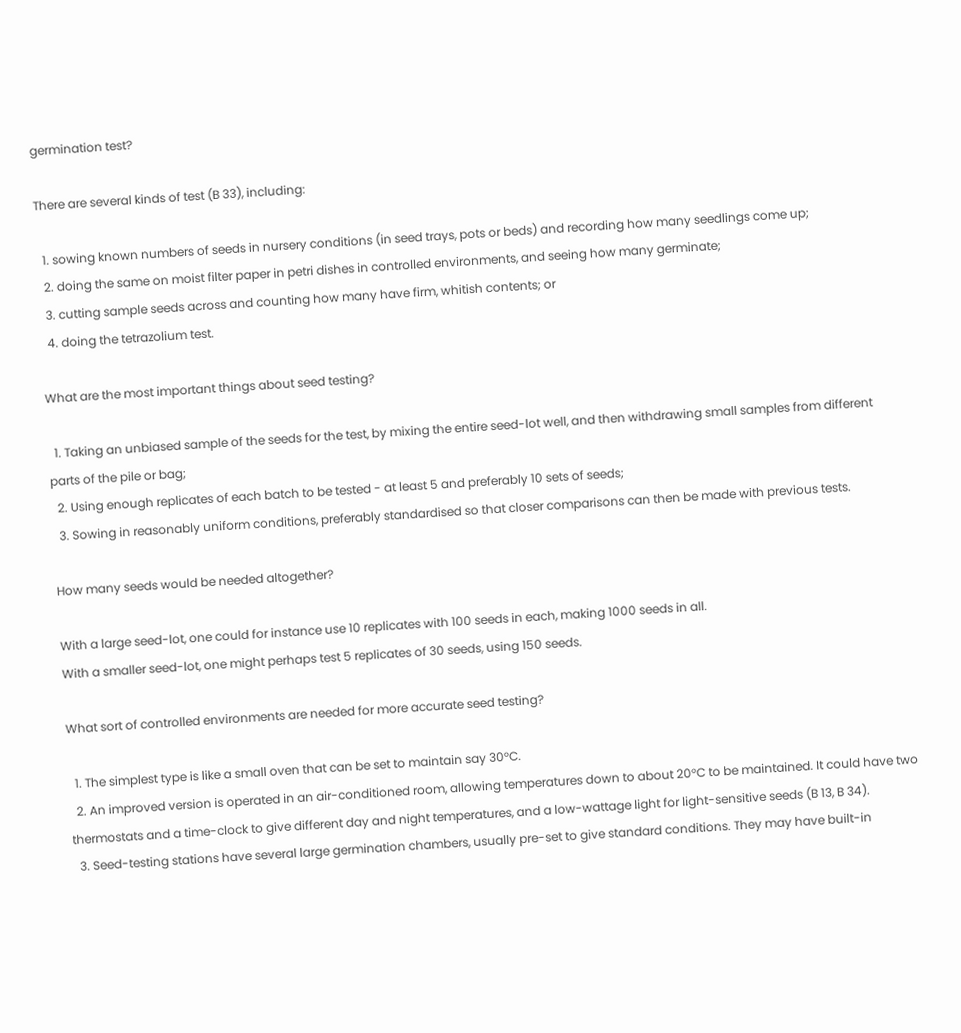germination test?

There are several kinds of test (B 33), including:

  1. sowing known numbers of seeds in nursery conditions (in seed trays, pots or beds) and recording how many seedlings come up;
  2. doing the same on moist filter paper in petri dishes in controlled environments, and seeing how many germinate;
  3. cutting sample seeds across and counting how many have firm, whitish contents; or
  4. doing the tetrazolium test.

What are the most important things about seed testing?

  1. Taking an unbiased sample of the seeds for the test, by mixing the entire seed-lot well, and then withdrawing small samples from different parts of the pile or bag;
  2. Using enough replicates of each batch to be tested - at least 5 and preferably 10 sets of seeds;
  3. Sowing in reasonably uniform conditions, preferably standardised so that closer comparisons can then be made with previous tests.

How many seeds would be needed altogether?

With a large seed-lot, one could for instance use 10 replicates with 100 seeds in each, making 1000 seeds in all.
With a smaller seed-lot, one might perhaps test 5 replicates of 30 seeds, using 150 seeds.

What sort of controlled environments are needed for more accurate seed testing?

  1. The simplest type is like a small oven that can be set to maintain say 30°C.
  2. An improved version is operated in an air-conditioned room, allowing temperatures down to about 20°C to be maintained. It could have two thermostats and a time-clock to give different day and night temperatures, and a low-wattage light for light-sensitive seeds (B 13, B 34).
  3. Seed-testing stations have several large germination chambers, usually pre-set to give standard conditions. They may have built-in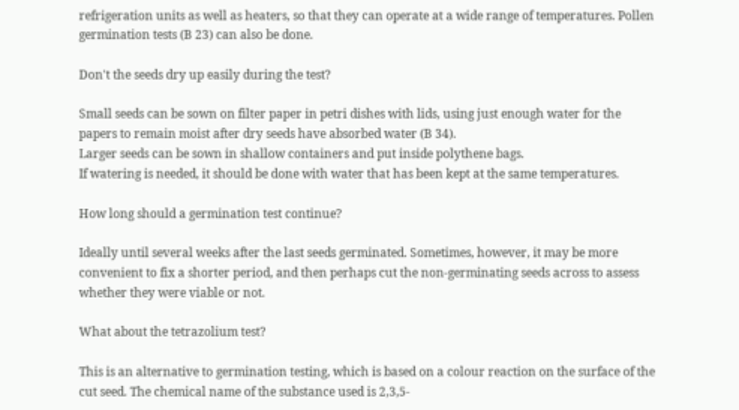refrigeration units as well as heaters, so that they can operate at a wide range of temperatures. Pollen germination tests (B 23) can also be done.

Don't the seeds dry up easily during the test?

Small seeds can be sown on filter paper in petri dishes with lids, using just enough water for the papers to remain moist after dry seeds have absorbed water (B 34).
Larger seeds can be sown in shallow containers and put inside polythene bags.
If watering is needed, it should be done with water that has been kept at the same temperatures.

How long should a germination test continue?

Ideally until several weeks after the last seeds germinated. Sometimes, however, it may be more convenient to fix a shorter period, and then perhaps cut the non-germinating seeds across to assess whether they were viable or not.

What about the tetrazolium test?

This is an alternative to germination testing, which is based on a colour reaction on the surface of the cut seed. The chemical name of the substance used is 2,3,5-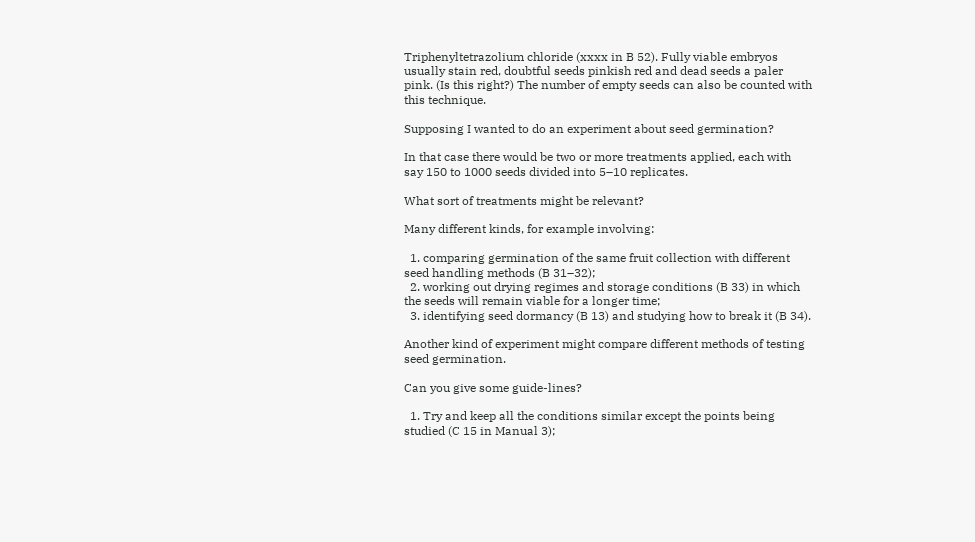Triphenyltetrazolium chloride (xxxx in B 52). Fully viable embryos usually stain red, doubtful seeds pinkish red and dead seeds a paler pink. (Is this right?) The number of empty seeds can also be counted with this technique.

Supposing I wanted to do an experiment about seed germination?

In that case there would be two or more treatments applied, each with say 150 to 1000 seeds divided into 5–10 replicates.

What sort of treatments might be relevant?

Many different kinds, for example involving:

  1. comparing germination of the same fruit collection with different seed handling methods (B 31–32);
  2. working out drying regimes and storage conditions (B 33) in which the seeds will remain viable for a longer time;
  3. identifying seed dormancy (B 13) and studying how to break it (B 34).

Another kind of experiment might compare different methods of testing seed germination.

Can you give some guide-lines?

  1. Try and keep all the conditions similar except the points being studied (C 15 in Manual 3);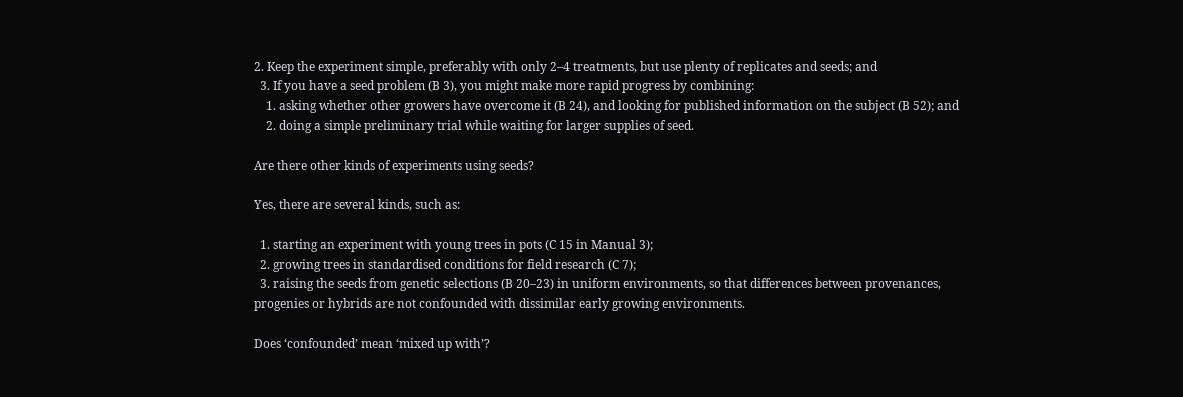2. Keep the experiment simple, preferably with only 2–4 treatments, but use plenty of replicates and seeds; and
  3. If you have a seed problem (B 3), you might make more rapid progress by combining:
    1. asking whether other growers have overcome it (B 24), and looking for published information on the subject (B 52); and
    2. doing a simple preliminary trial while waiting for larger supplies of seed.

Are there other kinds of experiments using seeds?

Yes, there are several kinds, such as:

  1. starting an experiment with young trees in pots (C 15 in Manual 3);
  2. growing trees in standardised conditions for field research (C 7);
  3. raising the seeds from genetic selections (B 20–23) in uniform environments, so that differences between provenances, progenies or hybrids are not confounded with dissimilar early growing environments.

Does ‘confounded’ mean ‘mixed up with’?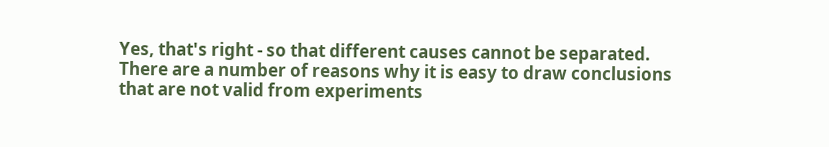Yes, that's right - so that different causes cannot be separated. There are a number of reasons why it is easy to draw conclusions that are not valid from experiments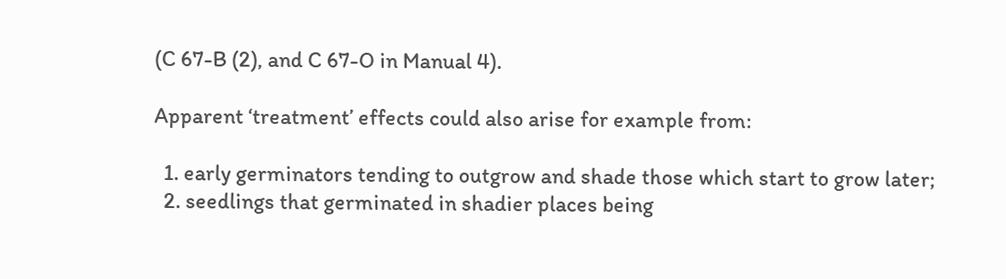(C 67-B (2), and C 67-O in Manual 4).

Apparent ‘treatment’ effects could also arise for example from:

  1. early germinators tending to outgrow and shade those which start to grow later;
  2. seedlings that germinated in shadier places being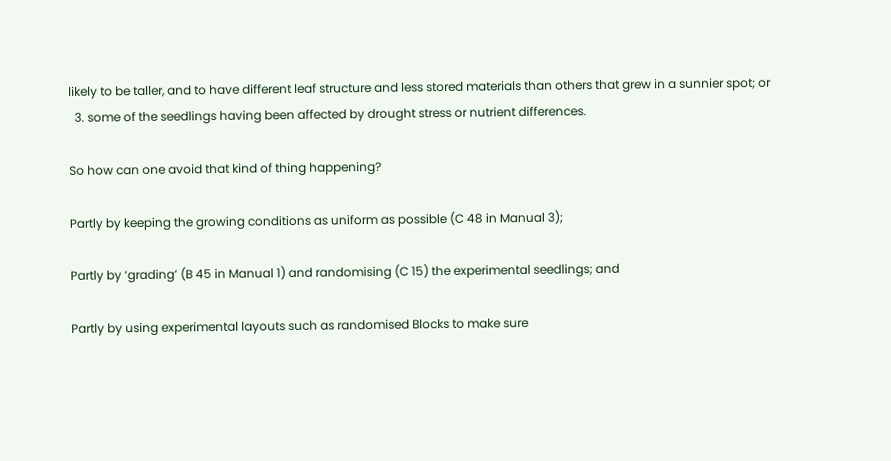likely to be taller, and to have different leaf structure and less stored materials than others that grew in a sunnier spot; or
  3. some of the seedlings having been affected by drought stress or nutrient differences.

So how can one avoid that kind of thing happening?

Partly by keeping the growing conditions as uniform as possible (C 48 in Manual 3);

Partly by ‘grading’ (B 45 in Manual 1) and randomising (C 15) the experimental seedlings; and

Partly by using experimental layouts such as randomised Blocks to make sure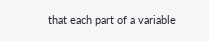that each part of a variable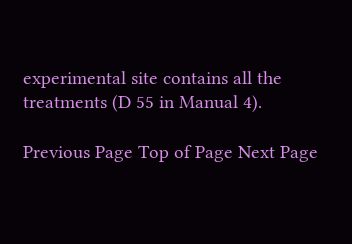experimental site contains all the treatments (D 55 in Manual 4).

Previous Page Top of Page Next Page